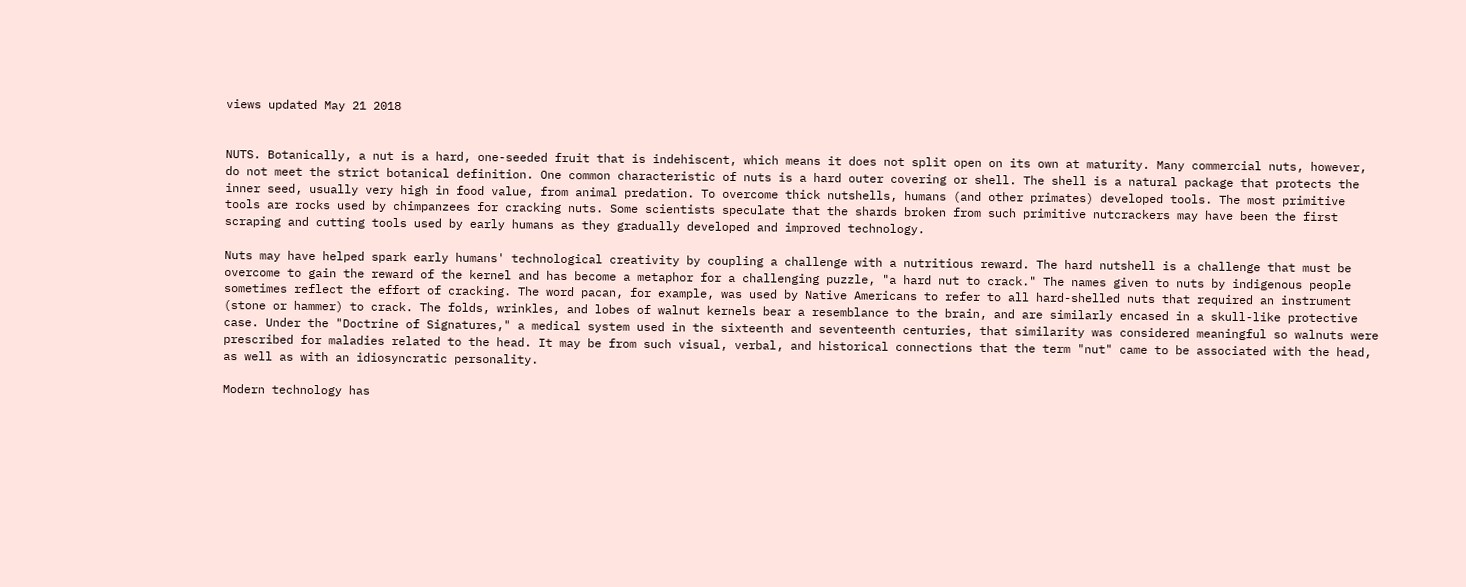views updated May 21 2018


NUTS. Botanically, a nut is a hard, one-seeded fruit that is indehiscent, which means it does not split open on its own at maturity. Many commercial nuts, however, do not meet the strict botanical definition. One common characteristic of nuts is a hard outer covering or shell. The shell is a natural package that protects the inner seed, usually very high in food value, from animal predation. To overcome thick nutshells, humans (and other primates) developed tools. The most primitive tools are rocks used by chimpanzees for cracking nuts. Some scientists speculate that the shards broken from such primitive nutcrackers may have been the first scraping and cutting tools used by early humans as they gradually developed and improved technology.

Nuts may have helped spark early humans' technological creativity by coupling a challenge with a nutritious reward. The hard nutshell is a challenge that must be overcome to gain the reward of the kernel and has become a metaphor for a challenging puzzle, "a hard nut to crack." The names given to nuts by indigenous people sometimes reflect the effort of cracking. The word pacan, for example, was used by Native Americans to refer to all hard-shelled nuts that required an instrument (stone or hammer) to crack. The folds, wrinkles, and lobes of walnut kernels bear a resemblance to the brain, and are similarly encased in a skull-like protective case. Under the "Doctrine of Signatures," a medical system used in the sixteenth and seventeenth centuries, that similarity was considered meaningful so walnuts were prescribed for maladies related to the head. It may be from such visual, verbal, and historical connections that the term "nut" came to be associated with the head, as well as with an idiosyncratic personality.

Modern technology has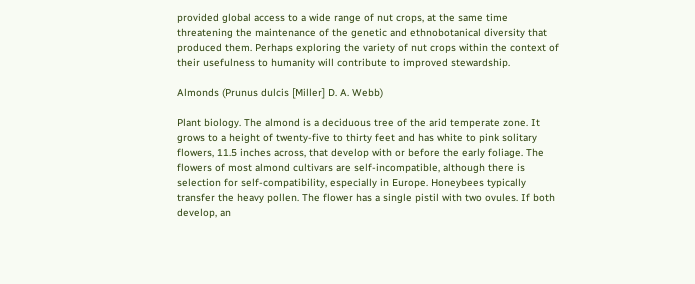provided global access to a wide range of nut crops, at the same time threatening the maintenance of the genetic and ethnobotanical diversity that produced them. Perhaps exploring the variety of nut crops within the context of their usefulness to humanity will contribute to improved stewardship.

Almonds (Prunus dulcis [Miller] D. A. Webb)

Plant biology. The almond is a deciduous tree of the arid temperate zone. It grows to a height of twenty-five to thirty feet and has white to pink solitary flowers, 11.5 inches across, that develop with or before the early foliage. The flowers of most almond cultivars are self-incompatible, although there is selection for self-compatibility, especially in Europe. Honeybees typically transfer the heavy pollen. The flower has a single pistil with two ovules. If both develop, an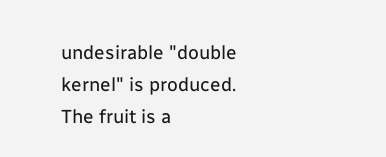undesirable "double kernel" is produced. The fruit is a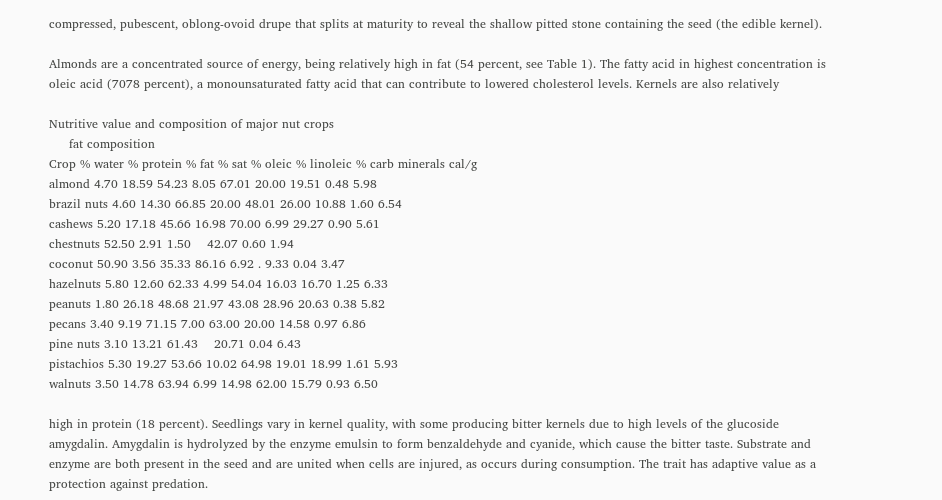compressed, pubescent, oblong-ovoid drupe that splits at maturity to reveal the shallow pitted stone containing the seed (the edible kernel).

Almonds are a concentrated source of energy, being relatively high in fat (54 percent, see Table 1). The fatty acid in highest concentration is oleic acid (7078 percent), a monounsaturated fatty acid that can contribute to lowered cholesterol levels. Kernels are also relatively

Nutritive value and composition of major nut crops
     fat composition
Crop % water % protein % fat % sat % oleic % linoleic % carb minerals cal/g
almond 4.70 18.59 54.23 8.05 67.01 20.00 19.51 0.48 5.98
brazil nuts 4.60 14.30 66.85 20.00 48.01 26.00 10.88 1.60 6.54
cashews 5.20 17.18 45.66 16.98 70.00 6.99 29.27 0.90 5.61
chestnuts 52.50 2.91 1.50    42.07 0.60 1.94
coconut 50.90 3.56 35.33 86.16 6.92 . 9.33 0.04 3.47
hazelnuts 5.80 12.60 62.33 4.99 54.04 16.03 16.70 1.25 6.33
peanuts 1.80 26.18 48.68 21.97 43.08 28.96 20.63 0.38 5.82
pecans 3.40 9.19 71.15 7.00 63.00 20.00 14.58 0.97 6.86
pine nuts 3.10 13.21 61.43    20.71 0.04 6.43
pistachios 5.30 19.27 53.66 10.02 64.98 19.01 18.99 1.61 5.93
walnuts 3.50 14.78 63.94 6.99 14.98 62.00 15.79 0.93 6.50

high in protein (18 percent). Seedlings vary in kernel quality, with some producing bitter kernels due to high levels of the glucoside amygdalin. Amygdalin is hydrolyzed by the enzyme emulsin to form benzaldehyde and cyanide, which cause the bitter taste. Substrate and enzyme are both present in the seed and are united when cells are injured, as occurs during consumption. The trait has adaptive value as a protection against predation.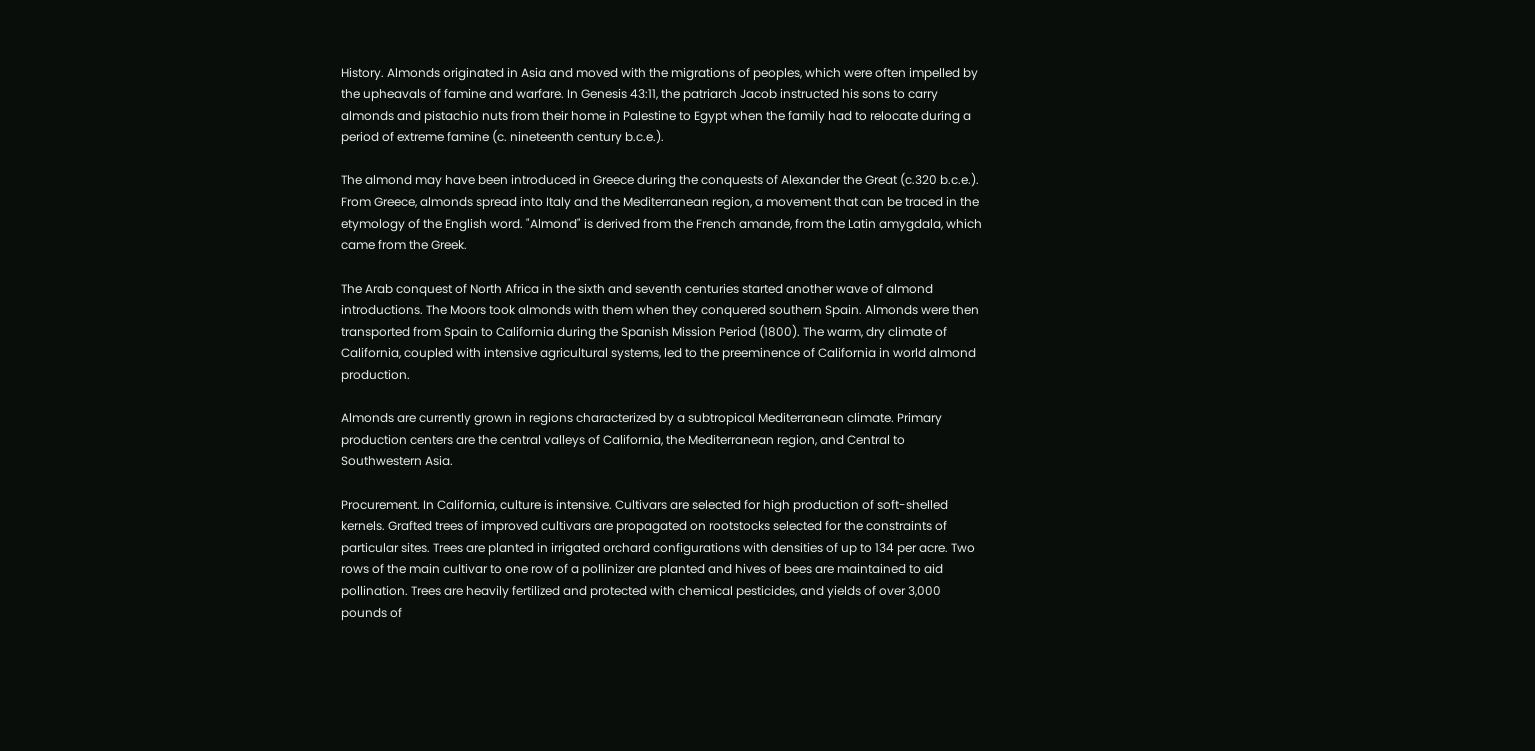History. Almonds originated in Asia and moved with the migrations of peoples, which were often impelled by the upheavals of famine and warfare. In Genesis 43:11, the patriarch Jacob instructed his sons to carry almonds and pistachio nuts from their home in Palestine to Egypt when the family had to relocate during a period of extreme famine (c. nineteenth century b.c.e.).

The almond may have been introduced in Greece during the conquests of Alexander the Great (c.320 b.c.e.). From Greece, almonds spread into Italy and the Mediterranean region, a movement that can be traced in the etymology of the English word. "Almond" is derived from the French amande, from the Latin amygdala, which came from the Greek.

The Arab conquest of North Africa in the sixth and seventh centuries started another wave of almond introductions. The Moors took almonds with them when they conquered southern Spain. Almonds were then transported from Spain to California during the Spanish Mission Period (1800). The warm, dry climate of California, coupled with intensive agricultural systems, led to the preeminence of California in world almond production.

Almonds are currently grown in regions characterized by a subtropical Mediterranean climate. Primary production centers are the central valleys of California, the Mediterranean region, and Central to Southwestern Asia.

Procurement. In California, culture is intensive. Cultivars are selected for high production of soft-shelled kernels. Grafted trees of improved cultivars are propagated on rootstocks selected for the constraints of particular sites. Trees are planted in irrigated orchard configurations with densities of up to 134 per acre. Two rows of the main cultivar to one row of a pollinizer are planted and hives of bees are maintained to aid pollination. Trees are heavily fertilized and protected with chemical pesticides, and yields of over 3,000 pounds of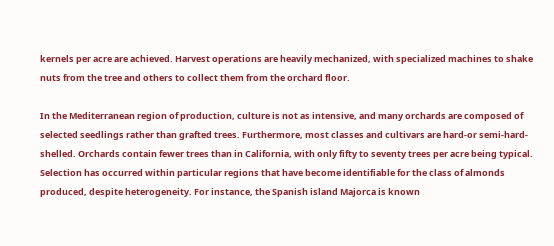kernels per acre are achieved. Harvest operations are heavily mechanized, with specialized machines to shake nuts from the tree and others to collect them from the orchard floor.

In the Mediterranean region of production, culture is not as intensive, and many orchards are composed of selected seedlings rather than grafted trees. Furthermore, most classes and cultivars are hard-or semi-hard-shelled. Orchards contain fewer trees than in California, with only fifty to seventy trees per acre being typical. Selection has occurred within particular regions that have become identifiable for the class of almonds produced, despite heterogeneity. For instance, the Spanish island Majorca is known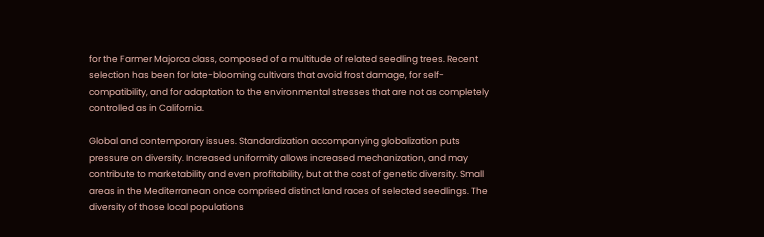for the Farmer Majorca class, composed of a multitude of related seedling trees. Recent selection has been for late-blooming cultivars that avoid frost damage, for self-compatibility, and for adaptation to the environmental stresses that are not as completely controlled as in California.

Global and contemporary issues. Standardization accompanying globalization puts pressure on diversity. Increased uniformity allows increased mechanization, and may contribute to marketability and even profitability, but at the cost of genetic diversity. Small areas in the Mediterranean once comprised distinct land races of selected seedlings. The diversity of those local populations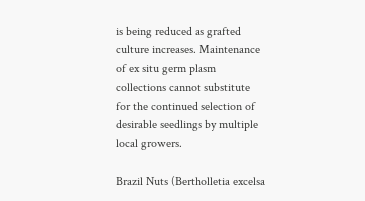is being reduced as grafted culture increases. Maintenance of ex situ germ plasm collections cannot substitute for the continued selection of desirable seedlings by multiple local growers.

Brazil Nuts (Bertholletia excelsa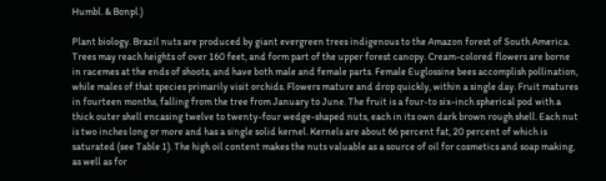Humbl. & Bonpl.)

Plant biology. Brazil nuts are produced by giant evergreen trees indigenous to the Amazon forest of South America. Trees may reach heights of over 160 feet, and form part of the upper forest canopy. Cream-colored flowers are borne in racemes at the ends of shoots, and have both male and female parts. Female Euglossine bees accomplish pollination, while males of that species primarily visit orchids. Flowers mature and drop quickly, within a single day. Fruit matures in fourteen months, falling from the tree from January to June. The fruit is a four-to six-inch spherical pod with a thick outer shell encasing twelve to twenty-four wedge-shaped nuts, each in its own dark brown rough shell. Each nut is two inches long or more and has a single solid kernel. Kernels are about 66 percent fat, 20 percent of which is saturated (see Table 1). The high oil content makes the nuts valuable as a source of oil for cosmetics and soap making, as well as for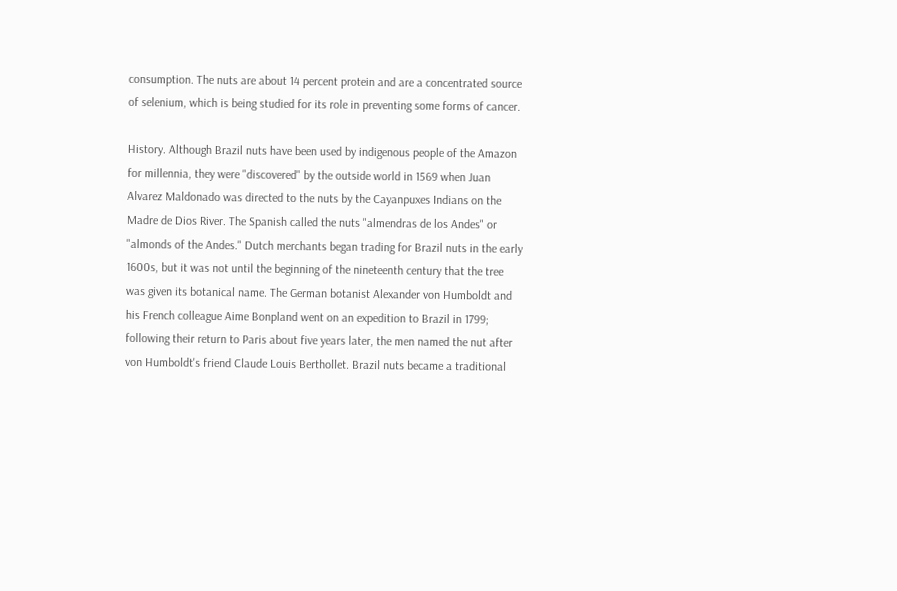consumption. The nuts are about 14 percent protein and are a concentrated source of selenium, which is being studied for its role in preventing some forms of cancer.

History. Although Brazil nuts have been used by indigenous people of the Amazon for millennia, they were "discovered" by the outside world in 1569 when Juan Alvarez Maldonado was directed to the nuts by the Cayanpuxes Indians on the Madre de Dios River. The Spanish called the nuts "almendras de los Andes" or "almonds of the Andes." Dutch merchants began trading for Brazil nuts in the early 1600s, but it was not until the beginning of the nineteenth century that the tree was given its botanical name. The German botanist Alexander von Humboldt and his French colleague Aime Bonpland went on an expedition to Brazil in 1799; following their return to Paris about five years later, the men named the nut after von Humboldt's friend Claude Louis Berthollet. Brazil nuts became a traditional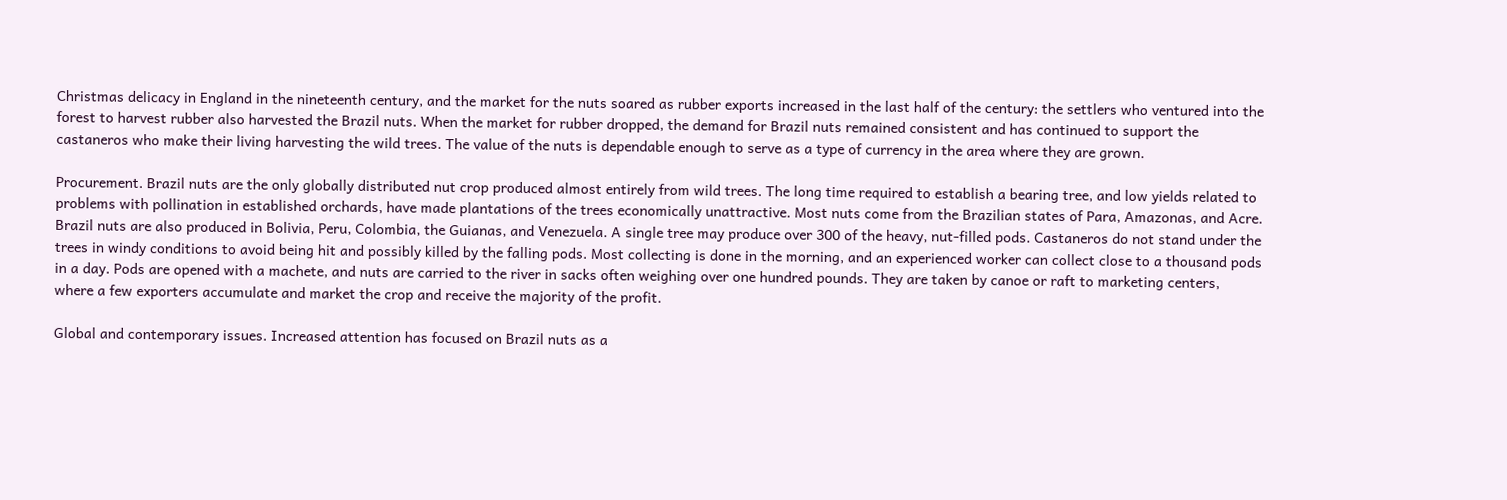Christmas delicacy in England in the nineteenth century, and the market for the nuts soared as rubber exports increased in the last half of the century: the settlers who ventured into the forest to harvest rubber also harvested the Brazil nuts. When the market for rubber dropped, the demand for Brazil nuts remained consistent and has continued to support the castaneros who make their living harvesting the wild trees. The value of the nuts is dependable enough to serve as a type of currency in the area where they are grown.

Procurement. Brazil nuts are the only globally distributed nut crop produced almost entirely from wild trees. The long time required to establish a bearing tree, and low yields related to problems with pollination in established orchards, have made plantations of the trees economically unattractive. Most nuts come from the Brazilian states of Para, Amazonas, and Acre. Brazil nuts are also produced in Bolivia, Peru, Colombia, the Guianas, and Venezuela. A single tree may produce over 300 of the heavy, nut-filled pods. Castaneros do not stand under the trees in windy conditions to avoid being hit and possibly killed by the falling pods. Most collecting is done in the morning, and an experienced worker can collect close to a thousand pods in a day. Pods are opened with a machete, and nuts are carried to the river in sacks often weighing over one hundred pounds. They are taken by canoe or raft to marketing centers, where a few exporters accumulate and market the crop and receive the majority of the profit.

Global and contemporary issues. Increased attention has focused on Brazil nuts as a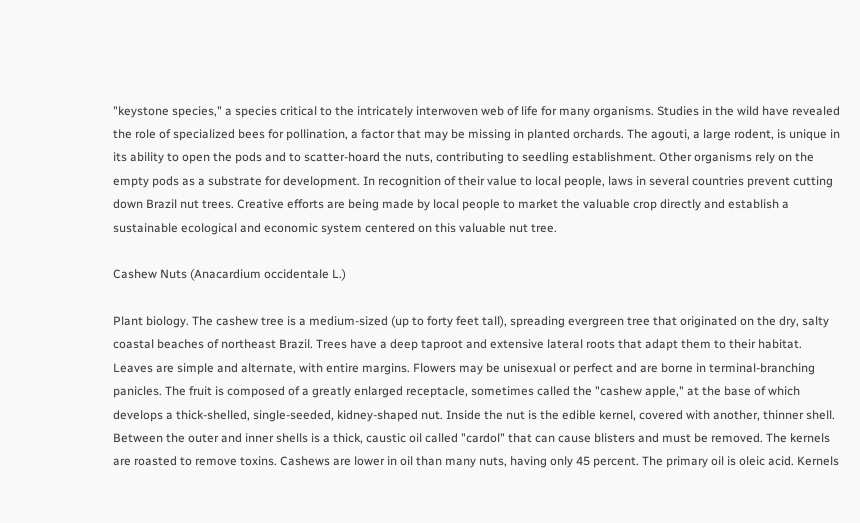"keystone species," a species critical to the intricately interwoven web of life for many organisms. Studies in the wild have revealed the role of specialized bees for pollination, a factor that may be missing in planted orchards. The agouti, a large rodent, is unique in its ability to open the pods and to scatter-hoard the nuts, contributing to seedling establishment. Other organisms rely on the empty pods as a substrate for development. In recognition of their value to local people, laws in several countries prevent cutting down Brazil nut trees. Creative efforts are being made by local people to market the valuable crop directly and establish a sustainable ecological and economic system centered on this valuable nut tree.

Cashew Nuts (Anacardium occidentale L.)

Plant biology. The cashew tree is a medium-sized (up to forty feet tall), spreading evergreen tree that originated on the dry, salty coastal beaches of northeast Brazil. Trees have a deep taproot and extensive lateral roots that adapt them to their habitat. Leaves are simple and alternate, with entire margins. Flowers may be unisexual or perfect and are borne in terminal-branching panicles. The fruit is composed of a greatly enlarged receptacle, sometimes called the "cashew apple," at the base of which develops a thick-shelled, single-seeded, kidney-shaped nut. Inside the nut is the edible kernel, covered with another, thinner shell. Between the outer and inner shells is a thick, caustic oil called "cardol" that can cause blisters and must be removed. The kernels are roasted to remove toxins. Cashews are lower in oil than many nuts, having only 45 percent. The primary oil is oleic acid. Kernels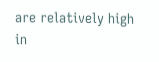are relatively high in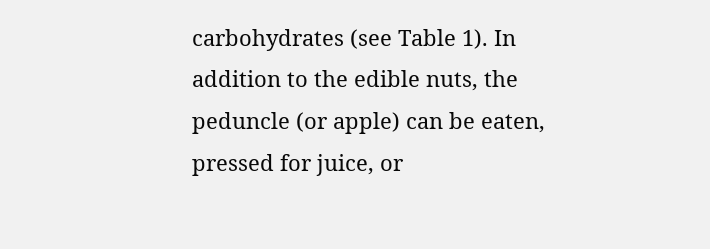carbohydrates (see Table 1). In addition to the edible nuts, the peduncle (or apple) can be eaten, pressed for juice, or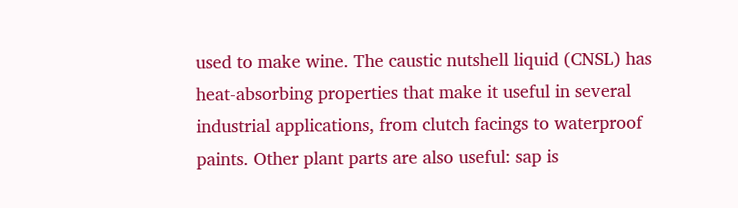used to make wine. The caustic nutshell liquid (CNSL) has heat-absorbing properties that make it useful in several industrial applications, from clutch facings to waterproof paints. Other plant parts are also useful: sap is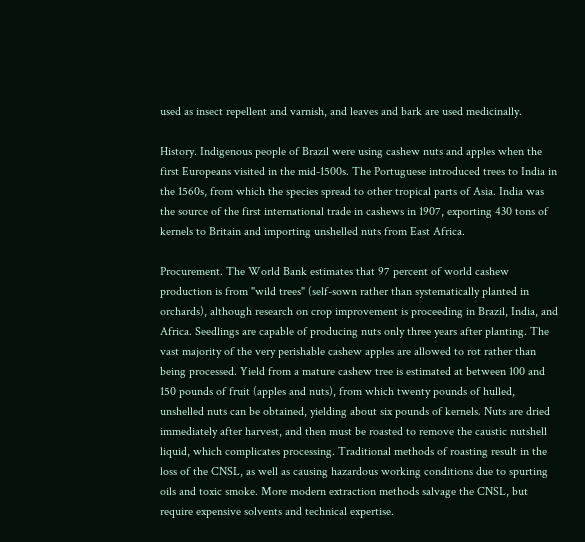used as insect repellent and varnish, and leaves and bark are used medicinally.

History. Indigenous people of Brazil were using cashew nuts and apples when the first Europeans visited in the mid-1500s. The Portuguese introduced trees to India in the 1560s, from which the species spread to other tropical parts of Asia. India was the source of the first international trade in cashews in 1907, exporting 430 tons of kernels to Britain and importing unshelled nuts from East Africa.

Procurement. The World Bank estimates that 97 percent of world cashew production is from "wild trees" (self-sown rather than systematically planted in orchards), although research on crop improvement is proceeding in Brazil, India, and Africa. Seedlings are capable of producing nuts only three years after planting. The vast majority of the very perishable cashew apples are allowed to rot rather than being processed. Yield from a mature cashew tree is estimated at between 100 and 150 pounds of fruit (apples and nuts), from which twenty pounds of hulled, unshelled nuts can be obtained, yielding about six pounds of kernels. Nuts are dried immediately after harvest, and then must be roasted to remove the caustic nutshell liquid, which complicates processing. Traditional methods of roasting result in the loss of the CNSL, as well as causing hazardous working conditions due to spurting oils and toxic smoke. More modern extraction methods salvage the CNSL, but require expensive solvents and technical expertise.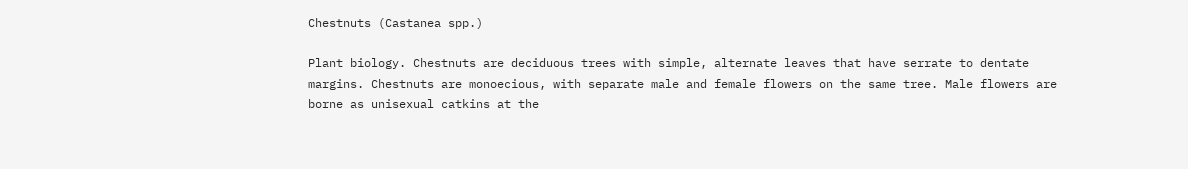Chestnuts (Castanea spp.)

Plant biology. Chestnuts are deciduous trees with simple, alternate leaves that have serrate to dentate margins. Chestnuts are monoecious, with separate male and female flowers on the same tree. Male flowers are borne as unisexual catkins at the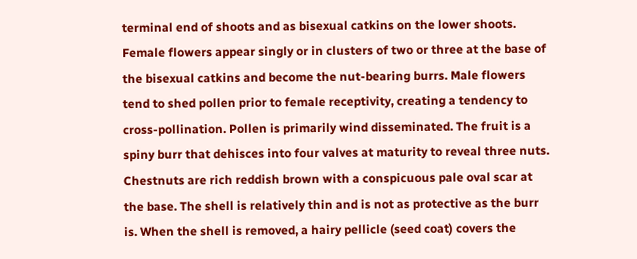terminal end of shoots and as bisexual catkins on the lower shoots. Female flowers appear singly or in clusters of two or three at the base of the bisexual catkins and become the nut-bearing burrs. Male flowers tend to shed pollen prior to female receptivity, creating a tendency to cross-pollination. Pollen is primarily wind disseminated. The fruit is a spiny burr that dehisces into four valves at maturity to reveal three nuts. Chestnuts are rich reddish brown with a conspicuous pale oval scar at the base. The shell is relatively thin and is not as protective as the burr is. When the shell is removed, a hairy pellicle (seed coat) covers the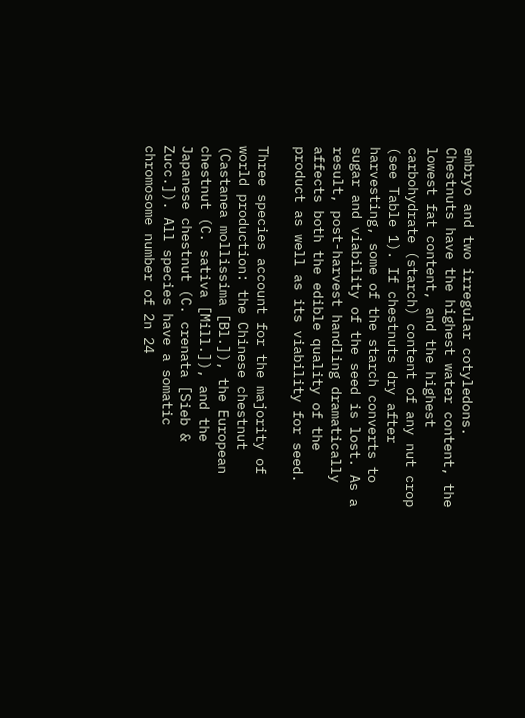embryo and two irregular cotyledons. Chestnuts have the highest water content, the lowest fat content, and the highest carbohydrate (starch) content of any nut crop (see Table 1). If chestnuts dry after harvesting, some of the starch converts to sugar and viability of the seed is lost. As a result, post-harvest handling dramatically affects both the edible quality of the product as well as its viability for seed.

Three species account for the majority of world production: the Chinese chestnut (Castanea mollissima [Bl.]), the European chestnut (C. sativa [Mill.]), and the Japanese chestnut (C. crenata [Sieb & Zucc.]). All species have a somatic chromosome number of 2n 24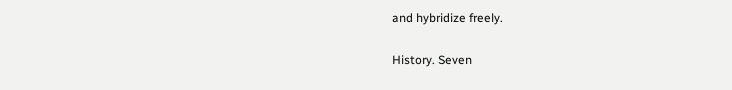and hybridize freely.

History. Seven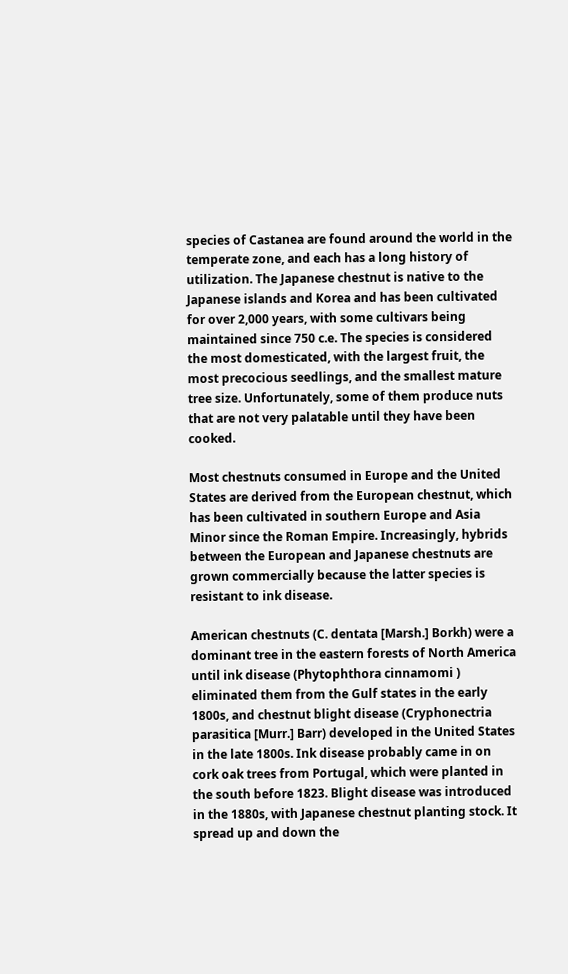species of Castanea are found around the world in the temperate zone, and each has a long history of utilization. The Japanese chestnut is native to the Japanese islands and Korea and has been cultivated for over 2,000 years, with some cultivars being maintained since 750 c.e. The species is considered the most domesticated, with the largest fruit, the most precocious seedlings, and the smallest mature tree size. Unfortunately, some of them produce nuts that are not very palatable until they have been cooked.

Most chestnuts consumed in Europe and the United States are derived from the European chestnut, which has been cultivated in southern Europe and Asia Minor since the Roman Empire. Increasingly, hybrids between the European and Japanese chestnuts are grown commercially because the latter species is resistant to ink disease.

American chestnuts (C. dentata [Marsh.] Borkh) were a dominant tree in the eastern forests of North America until ink disease (Phytophthora cinnamomi ) eliminated them from the Gulf states in the early 1800s, and chestnut blight disease (Cryphonectria parasitica [Murr.] Barr) developed in the United States in the late 1800s. Ink disease probably came in on cork oak trees from Portugal, which were planted in the south before 1823. Blight disease was introduced in the 1880s, with Japanese chestnut planting stock. It spread up and down the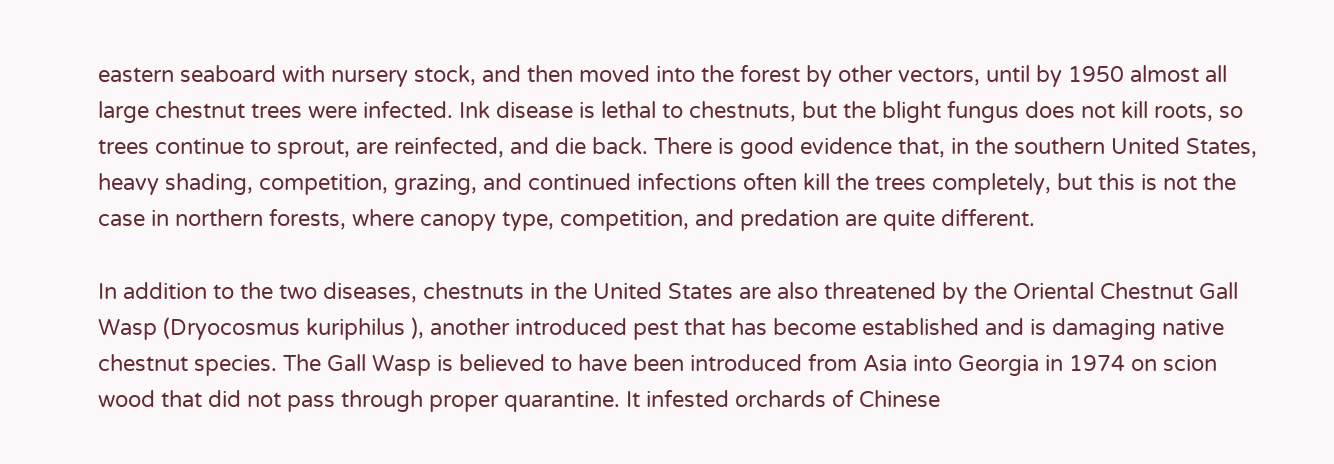eastern seaboard with nursery stock, and then moved into the forest by other vectors, until by 1950 almost all large chestnut trees were infected. Ink disease is lethal to chestnuts, but the blight fungus does not kill roots, so trees continue to sprout, are reinfected, and die back. There is good evidence that, in the southern United States, heavy shading, competition, grazing, and continued infections often kill the trees completely, but this is not the case in northern forests, where canopy type, competition, and predation are quite different.

In addition to the two diseases, chestnuts in the United States are also threatened by the Oriental Chestnut Gall Wasp (Dryocosmus kuriphilus ), another introduced pest that has become established and is damaging native chestnut species. The Gall Wasp is believed to have been introduced from Asia into Georgia in 1974 on scion wood that did not pass through proper quarantine. It infested orchards of Chinese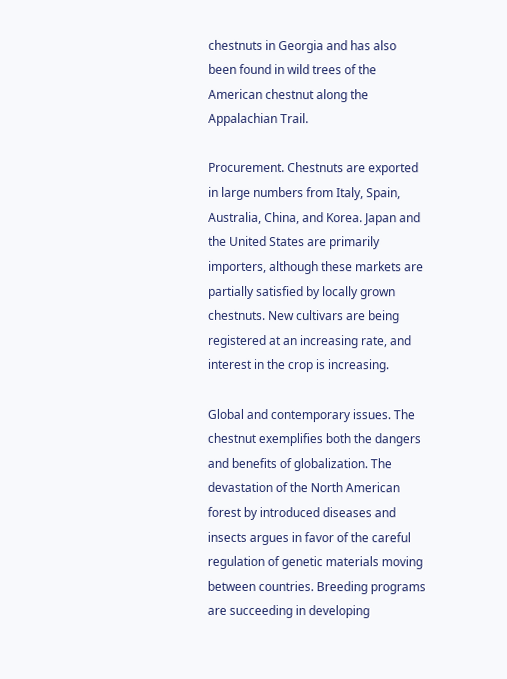chestnuts in Georgia and has also been found in wild trees of the American chestnut along the Appalachian Trail.

Procurement. Chestnuts are exported in large numbers from Italy, Spain, Australia, China, and Korea. Japan and the United States are primarily importers, although these markets are partially satisfied by locally grown chestnuts. New cultivars are being registered at an increasing rate, and interest in the crop is increasing.

Global and contemporary issues. The chestnut exemplifies both the dangers and benefits of globalization. The devastation of the North American forest by introduced diseases and insects argues in favor of the careful regulation of genetic materials moving between countries. Breeding programs are succeeding in developing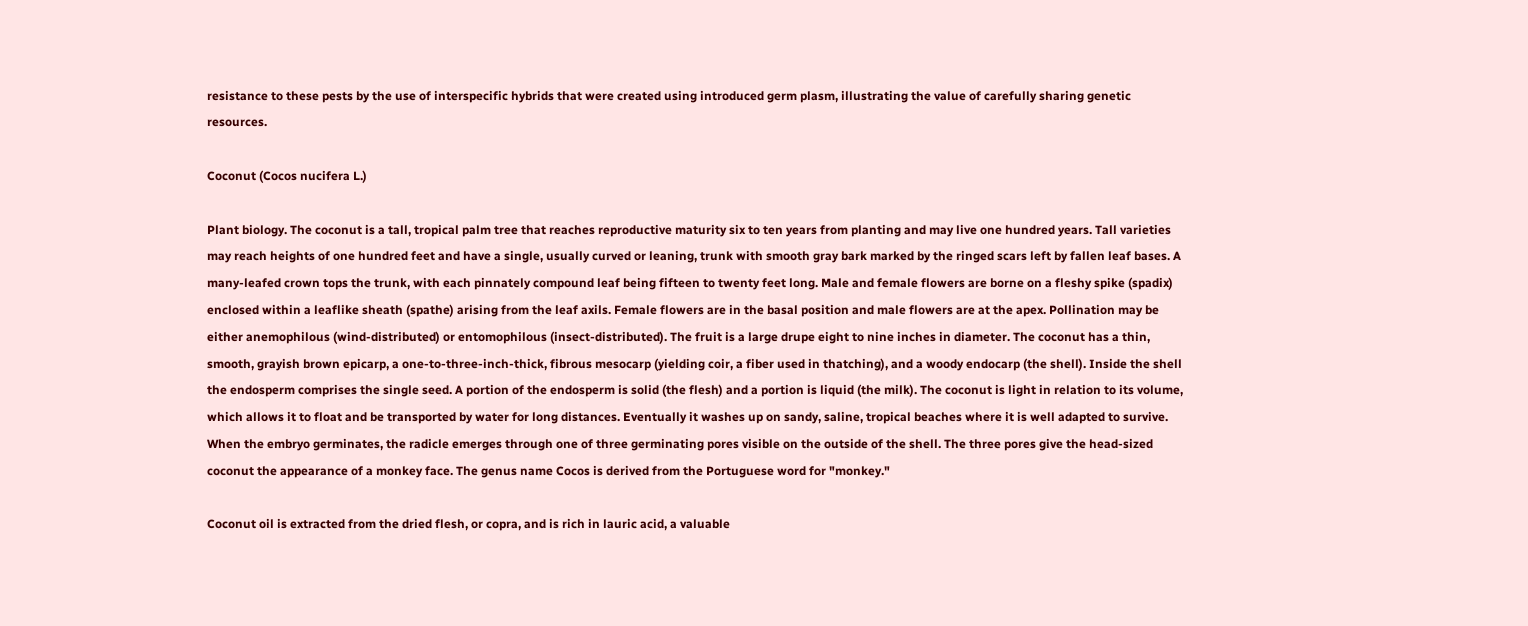resistance to these pests by the use of interspecific hybrids that were created using introduced germ plasm, illustrating the value of carefully sharing genetic resources.

Coconut (Cocos nucifera L.)

Plant biology. The coconut is a tall, tropical palm tree that reaches reproductive maturity six to ten years from planting and may live one hundred years. Tall varieties may reach heights of one hundred feet and have a single, usually curved or leaning, trunk with smooth gray bark marked by the ringed scars left by fallen leaf bases. A many-leafed crown tops the trunk, with each pinnately compound leaf being fifteen to twenty feet long. Male and female flowers are borne on a fleshy spike (spadix) enclosed within a leaflike sheath (spathe) arising from the leaf axils. Female flowers are in the basal position and male flowers are at the apex. Pollination may be either anemophilous (wind-distributed) or entomophilous (insect-distributed). The fruit is a large drupe eight to nine inches in diameter. The coconut has a thin, smooth, grayish brown epicarp, a one-to-three-inch-thick, fibrous mesocarp (yielding coir, a fiber used in thatching), and a woody endocarp (the shell). Inside the shell the endosperm comprises the single seed. A portion of the endosperm is solid (the flesh) and a portion is liquid (the milk). The coconut is light in relation to its volume, which allows it to float and be transported by water for long distances. Eventually it washes up on sandy, saline, tropical beaches where it is well adapted to survive. When the embryo germinates, the radicle emerges through one of three germinating pores visible on the outside of the shell. The three pores give the head-sized coconut the appearance of a monkey face. The genus name Cocos is derived from the Portuguese word for "monkey."

Coconut oil is extracted from the dried flesh, or copra, and is rich in lauric acid, a valuable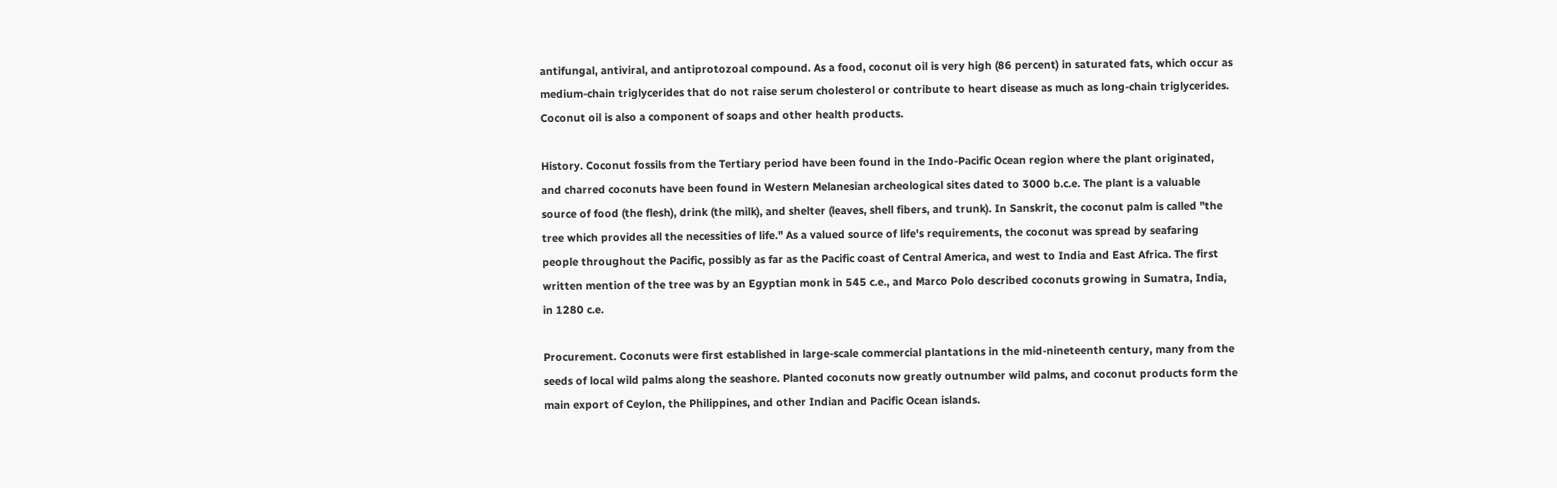antifungal, antiviral, and antiprotozoal compound. As a food, coconut oil is very high (86 percent) in saturated fats, which occur as medium-chain triglycerides that do not raise serum cholesterol or contribute to heart disease as much as long-chain triglycerides. Coconut oil is also a component of soaps and other health products.

History. Coconut fossils from the Tertiary period have been found in the Indo-Pacific Ocean region where the plant originated, and charred coconuts have been found in Western Melanesian archeological sites dated to 3000 b.c.e. The plant is a valuable source of food (the flesh), drink (the milk), and shelter (leaves, shell fibers, and trunk). In Sanskrit, the coconut palm is called "the tree which provides all the necessities of life." As a valued source of life's requirements, the coconut was spread by seafaring people throughout the Pacific, possibly as far as the Pacific coast of Central America, and west to India and East Africa. The first written mention of the tree was by an Egyptian monk in 545 c.e., and Marco Polo described coconuts growing in Sumatra, India, in 1280 c.e.

Procurement. Coconuts were first established in large-scale commercial plantations in the mid-nineteenth century, many from the seeds of local wild palms along the seashore. Planted coconuts now greatly outnumber wild palms, and coconut products form the main export of Ceylon, the Philippines, and other Indian and Pacific Ocean islands.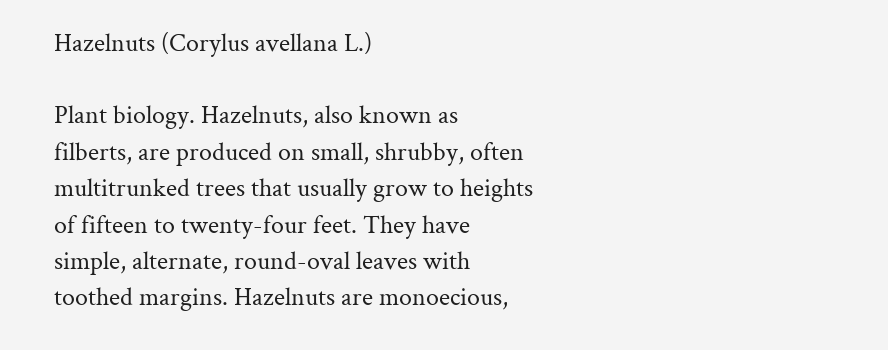Hazelnuts (Corylus avellana L.)

Plant biology. Hazelnuts, also known as filberts, are produced on small, shrubby, often multitrunked trees that usually grow to heights of fifteen to twenty-four feet. They have simple, alternate, round-oval leaves with toothed margins. Hazelnuts are monoecious,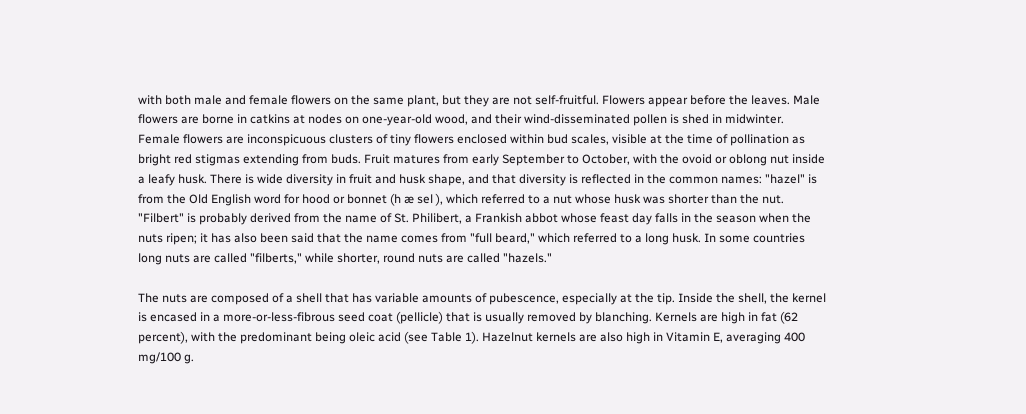with both male and female flowers on the same plant, but they are not self-fruitful. Flowers appear before the leaves. Male flowers are borne in catkins at nodes on one-year-old wood, and their wind-disseminated pollen is shed in midwinter. Female flowers are inconspicuous clusters of tiny flowers enclosed within bud scales, visible at the time of pollination as bright red stigmas extending from buds. Fruit matures from early September to October, with the ovoid or oblong nut inside a leafy husk. There is wide diversity in fruit and husk shape, and that diversity is reflected in the common names: "hazel" is from the Old English word for hood or bonnet (h æ sel ), which referred to a nut whose husk was shorter than the nut. "Filbert" is probably derived from the name of St. Philibert, a Frankish abbot whose feast day falls in the season when the nuts ripen; it has also been said that the name comes from "full beard," which referred to a long husk. In some countries long nuts are called "filberts," while shorter, round nuts are called "hazels."

The nuts are composed of a shell that has variable amounts of pubescence, especially at the tip. Inside the shell, the kernel is encased in a more-or-less-fibrous seed coat (pellicle) that is usually removed by blanching. Kernels are high in fat (62 percent), with the predominant being oleic acid (see Table 1). Hazelnut kernels are also high in Vitamin E, averaging 400 mg/100 g.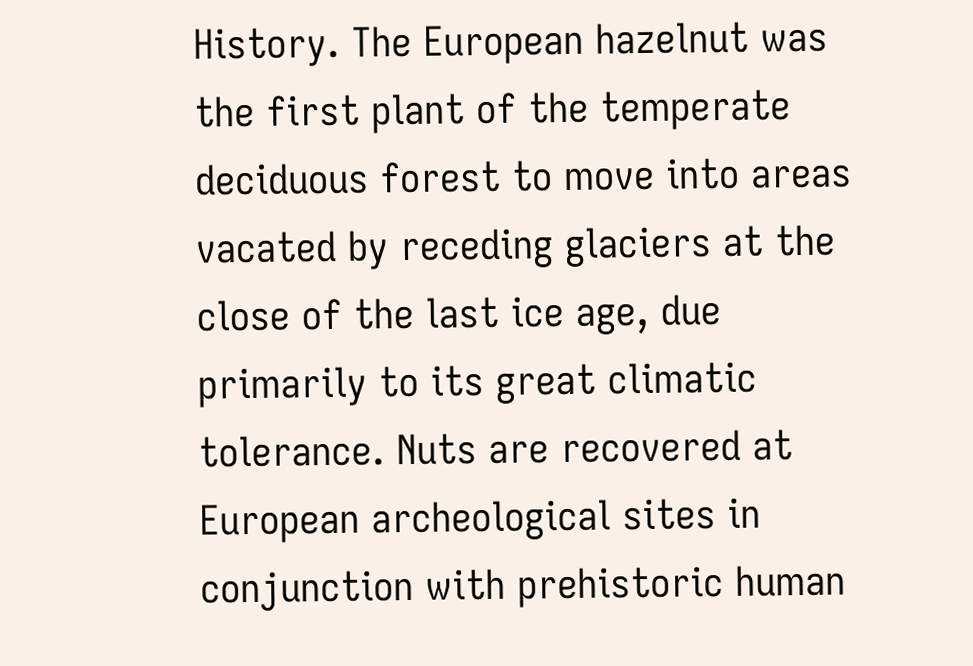History. The European hazelnut was the first plant of the temperate deciduous forest to move into areas vacated by receding glaciers at the close of the last ice age, due primarily to its great climatic tolerance. Nuts are recovered at European archeological sites in conjunction with prehistoric human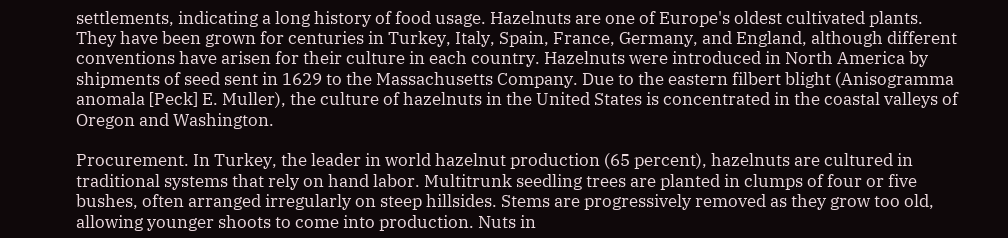settlements, indicating a long history of food usage. Hazelnuts are one of Europe's oldest cultivated plants. They have been grown for centuries in Turkey, Italy, Spain, France, Germany, and England, although different conventions have arisen for their culture in each country. Hazelnuts were introduced in North America by shipments of seed sent in 1629 to the Massachusetts Company. Due to the eastern filbert blight (Anisogramma anomala [Peck] E. Muller), the culture of hazelnuts in the United States is concentrated in the coastal valleys of Oregon and Washington.

Procurement. In Turkey, the leader in world hazelnut production (65 percent), hazelnuts are cultured in traditional systems that rely on hand labor. Multitrunk seedling trees are planted in clumps of four or five bushes, often arranged irregularly on steep hillsides. Stems are progressively removed as they grow too old, allowing younger shoots to come into production. Nuts in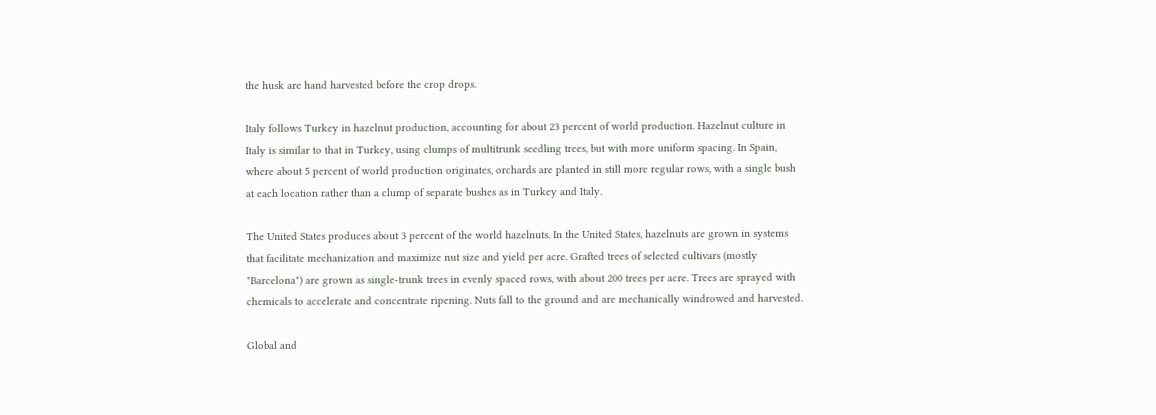the husk are hand harvested before the crop drops.

Italy follows Turkey in hazelnut production, accounting for about 23 percent of world production. Hazelnut culture in Italy is similar to that in Turkey, using clumps of multitrunk seedling trees, but with more uniform spacing. In Spain, where about 5 percent of world production originates, orchards are planted in still more regular rows, with a single bush at each location rather than a clump of separate bushes as in Turkey and Italy.

The United States produces about 3 percent of the world hazelnuts. In the United States, hazelnuts are grown in systems that facilitate mechanization and maximize nut size and yield per acre. Grafted trees of selected cultivars (mostly "Barcelona") are grown as single-trunk trees in evenly spaced rows, with about 200 trees per acre. Trees are sprayed with chemicals to accelerate and concentrate ripening. Nuts fall to the ground and are mechanically windrowed and harvested.

Global and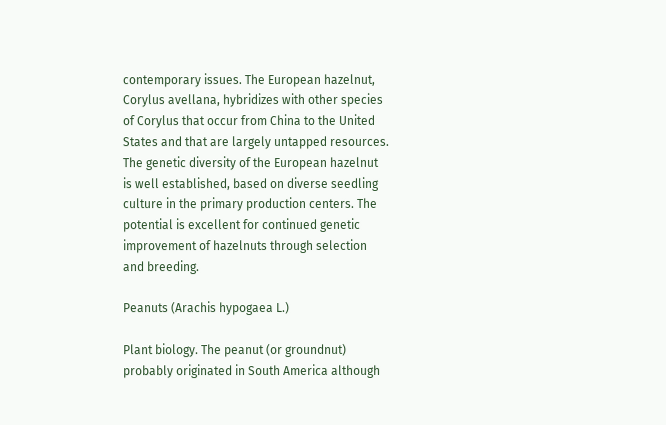contemporary issues. The European hazelnut, Corylus avellana, hybridizes with other species of Corylus that occur from China to the United States and that are largely untapped resources. The genetic diversity of the European hazelnut is well established, based on diverse seedling culture in the primary production centers. The potential is excellent for continued genetic improvement of hazelnuts through selection and breeding.

Peanuts (Arachis hypogaea L.)

Plant biology. The peanut (or groundnut) probably originated in South America although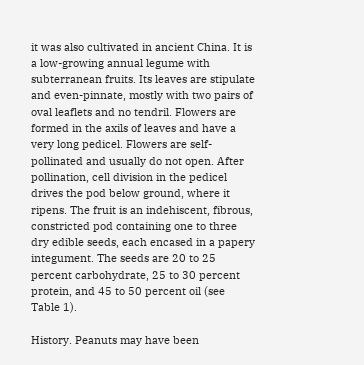it was also cultivated in ancient China. It is a low-growing annual legume with subterranean fruits. Its leaves are stipulate and even-pinnate, mostly with two pairs of oval leaflets and no tendril. Flowers are formed in the axils of leaves and have a very long pedicel. Flowers are self-pollinated and usually do not open. After pollination, cell division in the pedicel drives the pod below ground, where it ripens. The fruit is an indehiscent, fibrous, constricted pod containing one to three dry edible seeds, each encased in a papery integument. The seeds are 20 to 25 percent carbohydrate, 25 to 30 percent protein, and 45 to 50 percent oil (see Table 1).

History. Peanuts may have been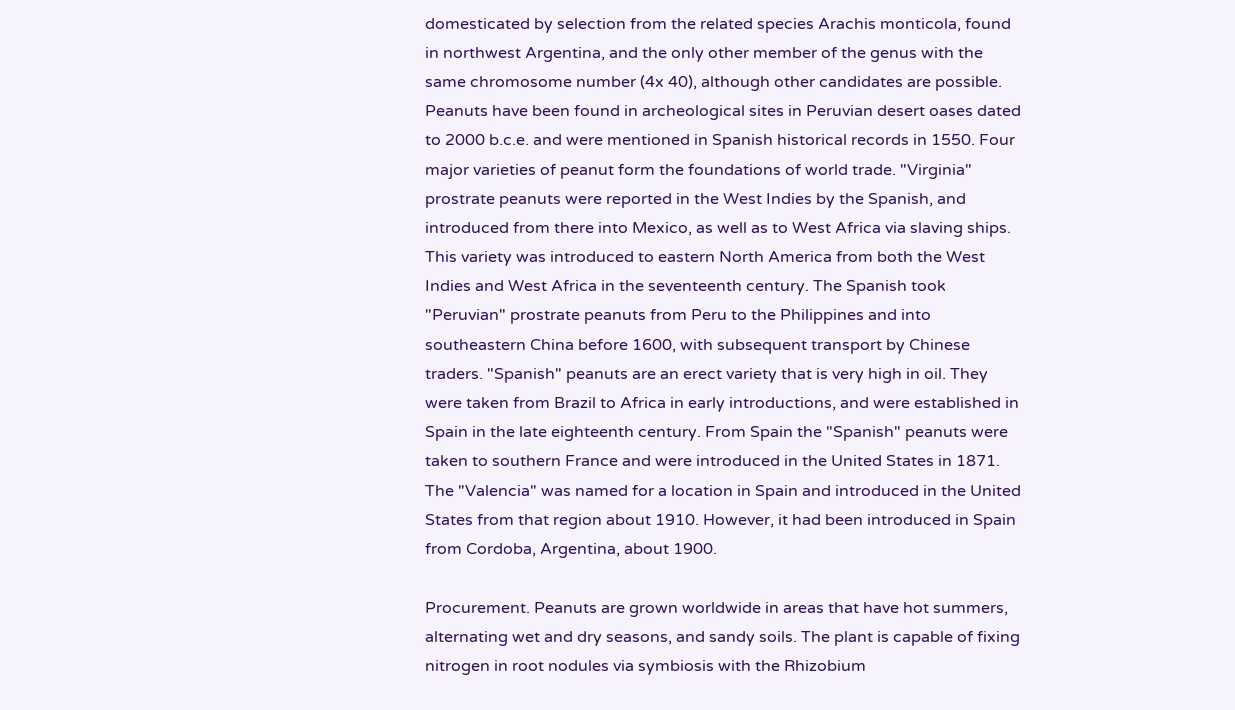domesticated by selection from the related species Arachis monticola, found in northwest Argentina, and the only other member of the genus with the same chromosome number (4x 40), although other candidates are possible. Peanuts have been found in archeological sites in Peruvian desert oases dated to 2000 b.c.e. and were mentioned in Spanish historical records in 1550. Four major varieties of peanut form the foundations of world trade. "Virginia" prostrate peanuts were reported in the West Indies by the Spanish, and introduced from there into Mexico, as well as to West Africa via slaving ships. This variety was introduced to eastern North America from both the West Indies and West Africa in the seventeenth century. The Spanish took "Peruvian" prostrate peanuts from Peru to the Philippines and into southeastern China before 1600, with subsequent transport by Chinese traders. "Spanish" peanuts are an erect variety that is very high in oil. They were taken from Brazil to Africa in early introductions, and were established in Spain in the late eighteenth century. From Spain the "Spanish" peanuts were taken to southern France and were introduced in the United States in 1871. The "Valencia" was named for a location in Spain and introduced in the United States from that region about 1910. However, it had been introduced in Spain from Cordoba, Argentina, about 1900.

Procurement. Peanuts are grown worldwide in areas that have hot summers, alternating wet and dry seasons, and sandy soils. The plant is capable of fixing nitrogen in root nodules via symbiosis with the Rhizobium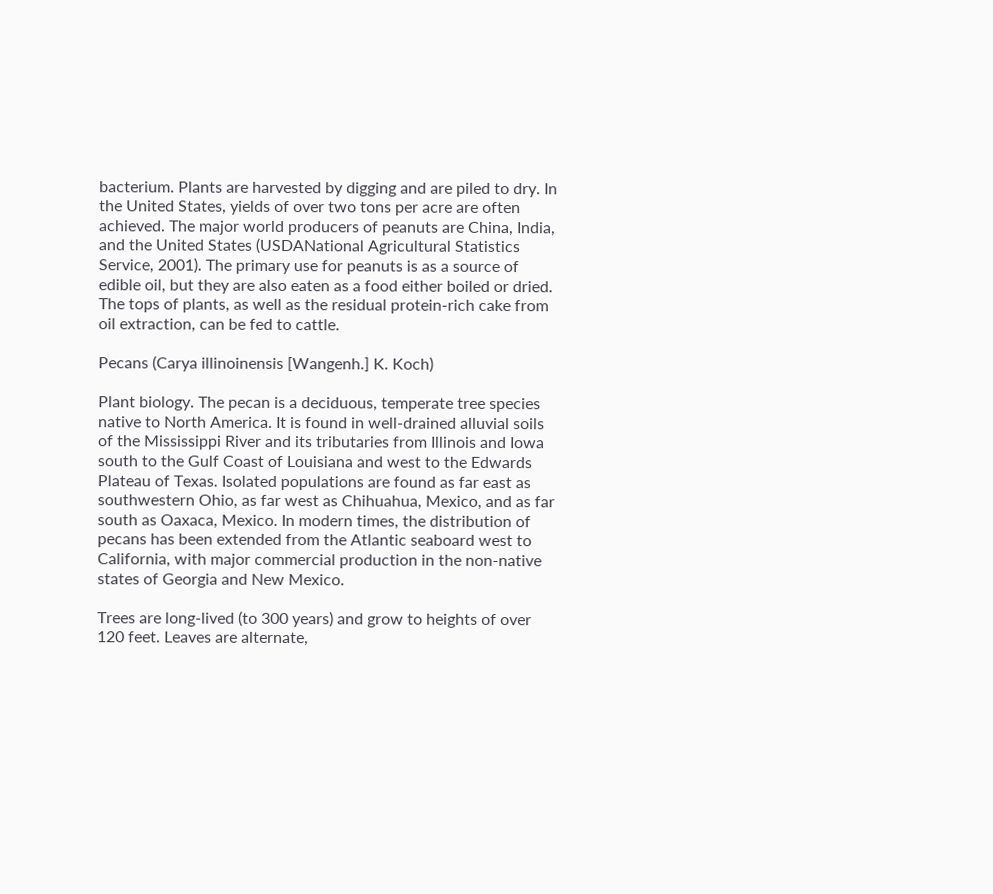bacterium. Plants are harvested by digging and are piled to dry. In the United States, yields of over two tons per acre are often achieved. The major world producers of peanuts are China, India, and the United States (USDANational Agricultural Statistics Service, 2001). The primary use for peanuts is as a source of edible oil, but they are also eaten as a food either boiled or dried. The tops of plants, as well as the residual protein-rich cake from oil extraction, can be fed to cattle.

Pecans (Carya illinoinensis [Wangenh.] K. Koch)

Plant biology. The pecan is a deciduous, temperate tree species native to North America. It is found in well-drained alluvial soils of the Mississippi River and its tributaries from Illinois and Iowa south to the Gulf Coast of Louisiana and west to the Edwards Plateau of Texas. Isolated populations are found as far east as southwestern Ohio, as far west as Chihuahua, Mexico, and as far south as Oaxaca, Mexico. In modern times, the distribution of pecans has been extended from the Atlantic seaboard west to California, with major commercial production in the non-native states of Georgia and New Mexico.

Trees are long-lived (to 300 years) and grow to heights of over 120 feet. Leaves are alternate,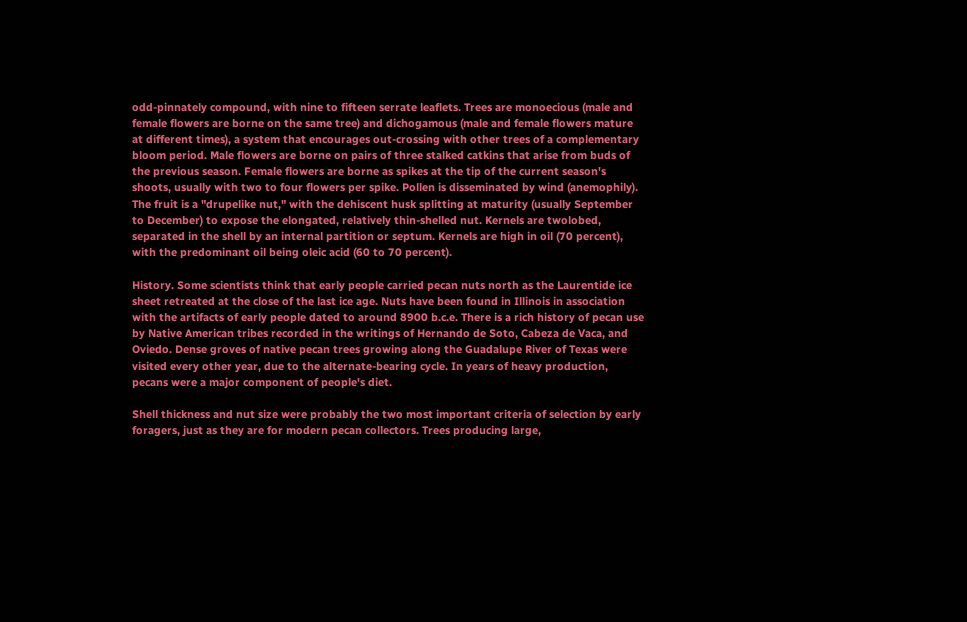odd-pinnately compound, with nine to fifteen serrate leaflets. Trees are monoecious (male and female flowers are borne on the same tree) and dichogamous (male and female flowers mature at different times), a system that encourages out-crossing with other trees of a complementary bloom period. Male flowers are borne on pairs of three stalked catkins that arise from buds of the previous season. Female flowers are borne as spikes at the tip of the current season's shoots, usually with two to four flowers per spike. Pollen is disseminated by wind (anemophily). The fruit is a "drupelike nut," with the dehiscent husk splitting at maturity (usually September to December) to expose the elongated, relatively thin-shelled nut. Kernels are twolobed, separated in the shell by an internal partition or septum. Kernels are high in oil (70 percent), with the predominant oil being oleic acid (60 to 70 percent).

History. Some scientists think that early people carried pecan nuts north as the Laurentide ice sheet retreated at the close of the last ice age. Nuts have been found in Illinois in association with the artifacts of early people dated to around 8900 b.c.e. There is a rich history of pecan use by Native American tribes recorded in the writings of Hernando de Soto, Cabeza de Vaca, and Oviedo. Dense groves of native pecan trees growing along the Guadalupe River of Texas were visited every other year, due to the alternate-bearing cycle. In years of heavy production, pecans were a major component of people's diet.

Shell thickness and nut size were probably the two most important criteria of selection by early foragers, just as they are for modern pecan collectors. Trees producing large,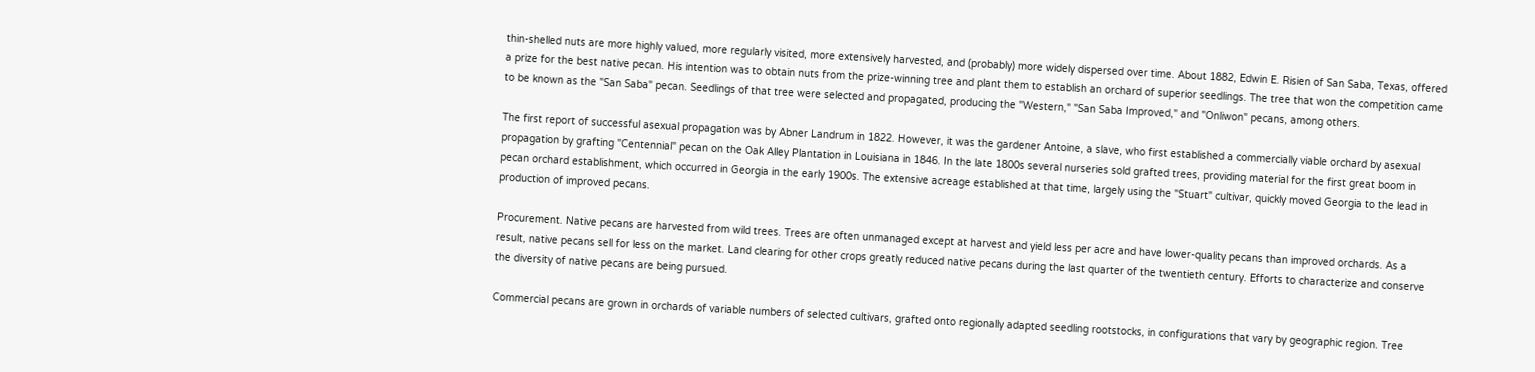thin-shelled nuts are more highly valued, more regularly visited, more extensively harvested, and (probably) more widely dispersed over time. About 1882, Edwin E. Risien of San Saba, Texas, offered a prize for the best native pecan. His intention was to obtain nuts from the prize-winning tree and plant them to establish an orchard of superior seedlings. The tree that won the competition came to be known as the "San Saba" pecan. Seedlings of that tree were selected and propagated, producing the "Western," "San Saba Improved," and "Onliwon" pecans, among others.

The first report of successful asexual propagation was by Abner Landrum in 1822. However, it was the gardener Antoine, a slave, who first established a commercially viable orchard by asexual propagation by grafting "Centennial" pecan on the Oak Alley Plantation in Louisiana in 1846. In the late 1800s several nurseries sold grafted trees, providing material for the first great boom in pecan orchard establishment, which occurred in Georgia in the early 1900s. The extensive acreage established at that time, largely using the "Stuart" cultivar, quickly moved Georgia to the lead in production of improved pecans.

Procurement. Native pecans are harvested from wild trees. Trees are often unmanaged except at harvest and yield less per acre and have lower-quality pecans than improved orchards. As a result, native pecans sell for less on the market. Land clearing for other crops greatly reduced native pecans during the last quarter of the twentieth century. Efforts to characterize and conserve the diversity of native pecans are being pursued.

Commercial pecans are grown in orchards of variable numbers of selected cultivars, grafted onto regionally adapted seedling rootstocks, in configurations that vary by geographic region. Tree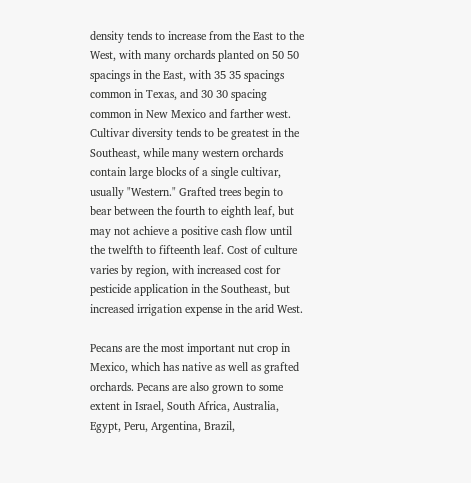density tends to increase from the East to the West, with many orchards planted on 50 50 spacings in the East, with 35 35 spacings common in Texas, and 30 30 spacing common in New Mexico and farther west. Cultivar diversity tends to be greatest in the Southeast, while many western orchards contain large blocks of a single cultivar, usually "Western." Grafted trees begin to bear between the fourth to eighth leaf, but may not achieve a positive cash flow until the twelfth to fifteenth leaf. Cost of culture varies by region, with increased cost for pesticide application in the Southeast, but increased irrigation expense in the arid West.

Pecans are the most important nut crop in Mexico, which has native as well as grafted orchards. Pecans are also grown to some extent in Israel, South Africa, Australia, Egypt, Peru, Argentina, Brazil,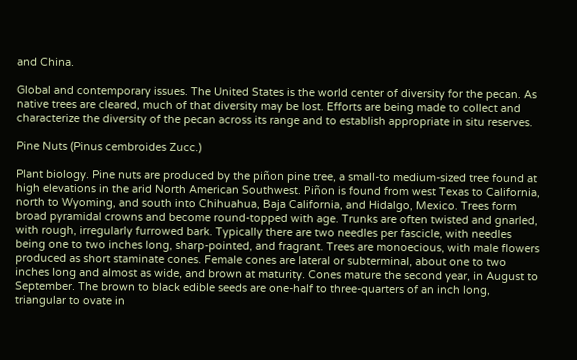and China.

Global and contemporary issues. The United States is the world center of diversity for the pecan. As native trees are cleared, much of that diversity may be lost. Efforts are being made to collect and characterize the diversity of the pecan across its range and to establish appropriate in situ reserves.

Pine Nuts (Pinus cembroides Zucc.)

Plant biology. Pine nuts are produced by the piñon pine tree, a small-to medium-sized tree found at high elevations in the arid North American Southwest. Piñon is found from west Texas to California, north to Wyoming, and south into Chihuahua, Baja California, and Hidalgo, Mexico. Trees form broad pyramidal crowns and become round-topped with age. Trunks are often twisted and gnarled, with rough, irregularly furrowed bark. Typically there are two needles per fascicle, with needles being one to two inches long, sharp-pointed, and fragrant. Trees are monoecious, with male flowers produced as short staminate cones. Female cones are lateral or subterminal, about one to two inches long and almost as wide, and brown at maturity. Cones mature the second year, in August to September. The brown to black edible seeds are one-half to three-quarters of an inch long, triangular to ovate in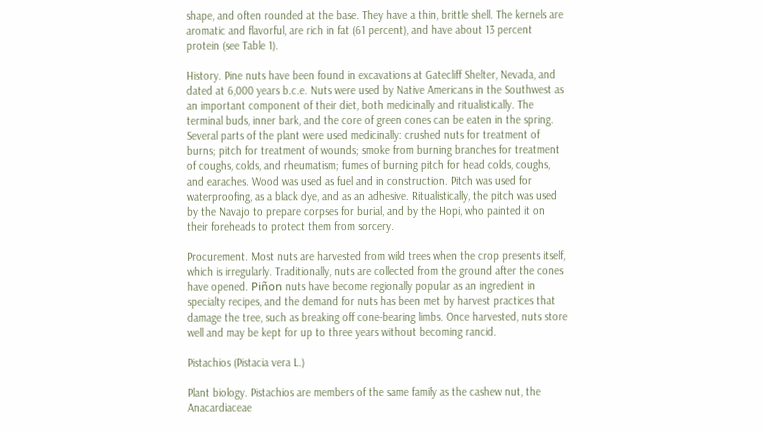shape, and often rounded at the base. They have a thin, brittle shell. The kernels are aromatic and flavorful, are rich in fat (61 percent), and have about 13 percent protein (see Table 1).

History. Pine nuts have been found in excavations at Gatecliff Shelter, Nevada, and dated at 6,000 years b.c.e. Nuts were used by Native Americans in the Southwest as an important component of their diet, both medicinally and ritualistically. The terminal buds, inner bark, and the core of green cones can be eaten in the spring. Several parts of the plant were used medicinally: crushed nuts for treatment of burns; pitch for treatment of wounds; smoke from burning branches for treatment of coughs, colds, and rheumatism; fumes of burning pitch for head colds, coughs, and earaches. Wood was used as fuel and in construction. Pitch was used for waterproofing, as a black dye, and as an adhesive. Ritualistically, the pitch was used by the Navajo to prepare corpses for burial, and by the Hopi, who painted it on their foreheads to protect them from sorcery.

Procurement. Most nuts are harvested from wild trees when the crop presents itself, which is irregularly. Traditionally, nuts are collected from the ground after the cones have opened. Piñon nuts have become regionally popular as an ingredient in specialty recipes, and the demand for nuts has been met by harvest practices that damage the tree, such as breaking off cone-bearing limbs. Once harvested, nuts store well and may be kept for up to three years without becoming rancid.

Pistachios (Pistacia vera L.)

Plant biology. Pistachios are members of the same family as the cashew nut, the Anacardiaceae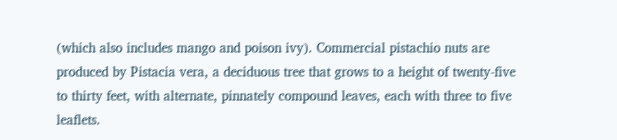(which also includes mango and poison ivy). Commercial pistachio nuts are produced by Pistacia vera, a deciduous tree that grows to a height of twenty-five to thirty feet, with alternate, pinnately compound leaves, each with three to five leaflets.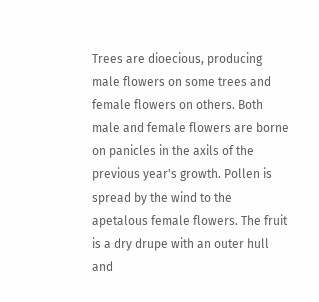Trees are dioecious, producing male flowers on some trees and female flowers on others. Both male and female flowers are borne on panicles in the axils of the previous year's growth. Pollen is spread by the wind to the apetalous female flowers. The fruit is a dry drupe with an outer hull and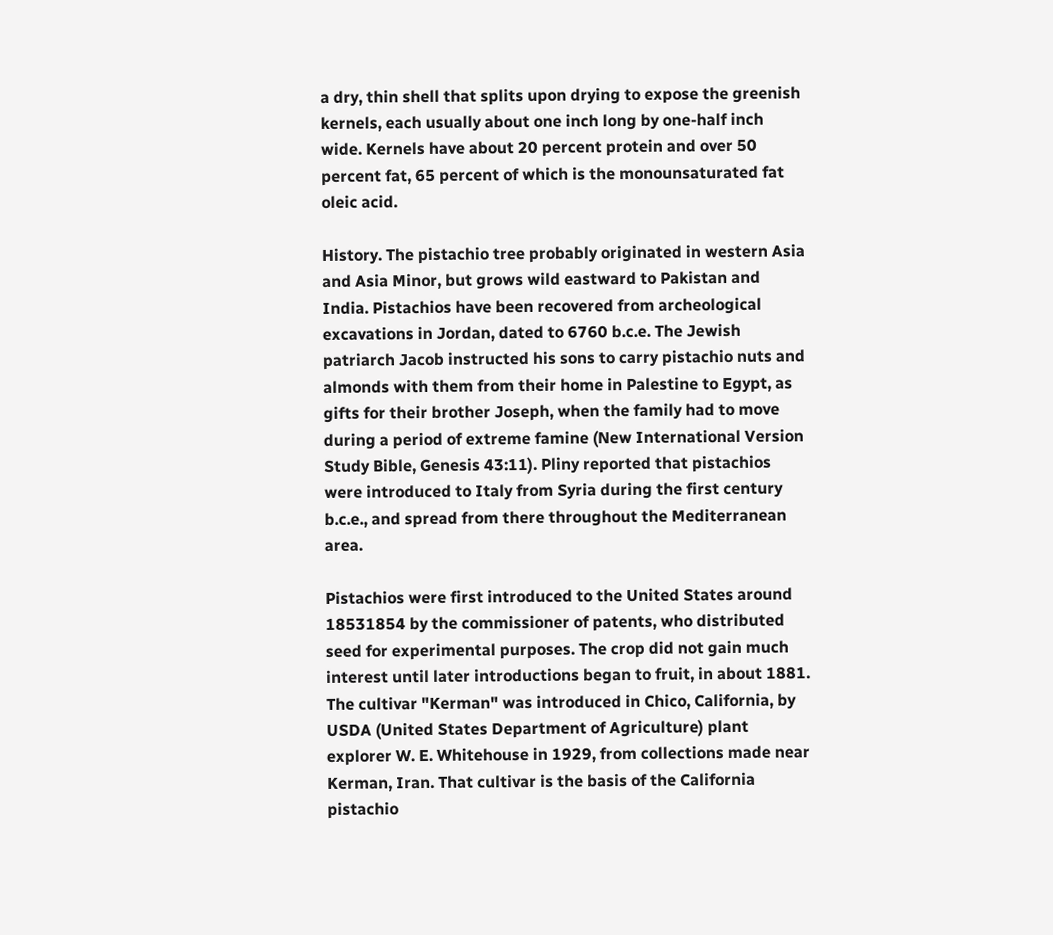a dry, thin shell that splits upon drying to expose the greenish kernels, each usually about one inch long by one-half inch wide. Kernels have about 20 percent protein and over 50 percent fat, 65 percent of which is the monounsaturated fat oleic acid.

History. The pistachio tree probably originated in western Asia and Asia Minor, but grows wild eastward to Pakistan and India. Pistachios have been recovered from archeological excavations in Jordan, dated to 6760 b.c.e. The Jewish patriarch Jacob instructed his sons to carry pistachio nuts and almonds with them from their home in Palestine to Egypt, as gifts for their brother Joseph, when the family had to move during a period of extreme famine (New International Version Study Bible, Genesis 43:11). Pliny reported that pistachios were introduced to Italy from Syria during the first century b.c.e., and spread from there throughout the Mediterranean area.

Pistachios were first introduced to the United States around 18531854 by the commissioner of patents, who distributed seed for experimental purposes. The crop did not gain much interest until later introductions began to fruit, in about 1881. The cultivar "Kerman" was introduced in Chico, California, by USDA (United States Department of Agriculture) plant explorer W. E. Whitehouse in 1929, from collections made near Kerman, Iran. That cultivar is the basis of the California pistachio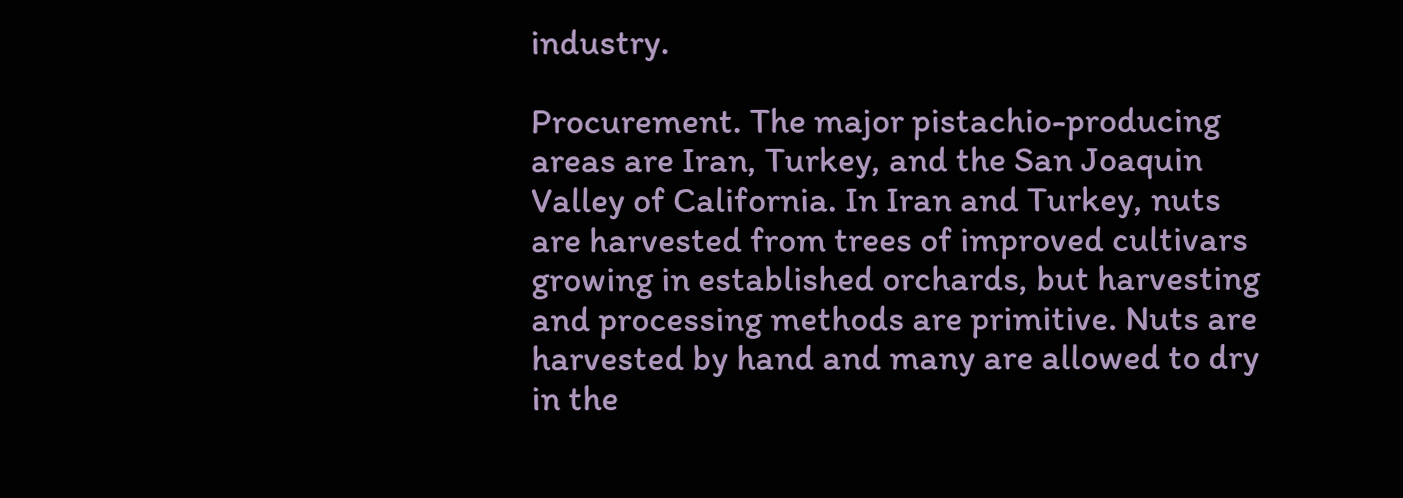industry.

Procurement. The major pistachio-producing areas are Iran, Turkey, and the San Joaquin Valley of California. In Iran and Turkey, nuts are harvested from trees of improved cultivars growing in established orchards, but harvesting and processing methods are primitive. Nuts are harvested by hand and many are allowed to dry in the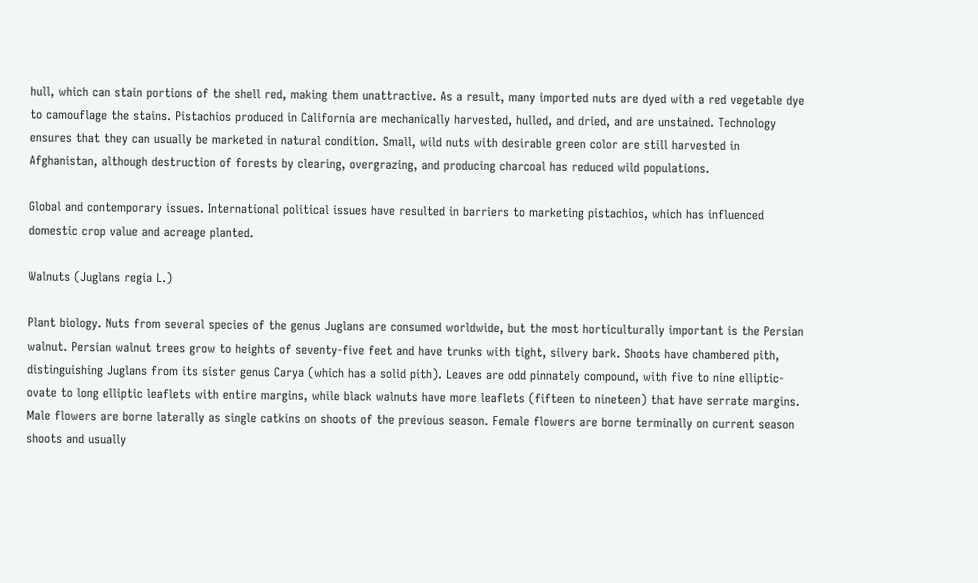hull, which can stain portions of the shell red, making them unattractive. As a result, many imported nuts are dyed with a red vegetable dye to camouflage the stains. Pistachios produced in California are mechanically harvested, hulled, and dried, and are unstained. Technology ensures that they can usually be marketed in natural condition. Small, wild nuts with desirable green color are still harvested in Afghanistan, although destruction of forests by clearing, overgrazing, and producing charcoal has reduced wild populations.

Global and contemporary issues. International political issues have resulted in barriers to marketing pistachios, which has influenced domestic crop value and acreage planted.

Walnuts (Juglans regia L.)

Plant biology. Nuts from several species of the genus Juglans are consumed worldwide, but the most horticulturally important is the Persian walnut. Persian walnut trees grow to heights of seventy-five feet and have trunks with tight, silvery bark. Shoots have chambered pith, distinguishing Juglans from its sister genus Carya (which has a solid pith). Leaves are odd pinnately compound, with five to nine elliptic-ovate to long elliptic leaflets with entire margins, while black walnuts have more leaflets (fifteen to nineteen) that have serrate margins. Male flowers are borne laterally as single catkins on shoots of the previous season. Female flowers are borne terminally on current season shoots and usually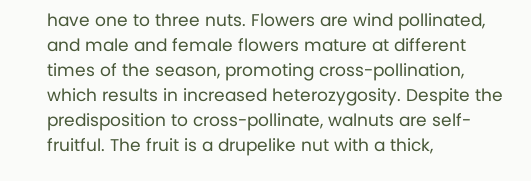have one to three nuts. Flowers are wind pollinated, and male and female flowers mature at different times of the season, promoting cross-pollination, which results in increased heterozygosity. Despite the predisposition to cross-pollinate, walnuts are self-fruitful. The fruit is a drupelike nut with a thick,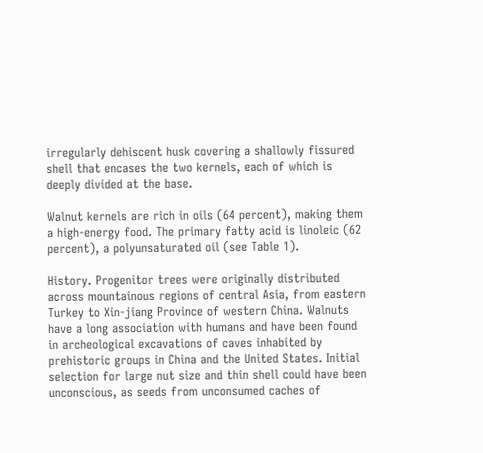irregularly dehiscent husk covering a shallowly fissured shell that encases the two kernels, each of which is deeply divided at the base.

Walnut kernels are rich in oils (64 percent), making them a high-energy food. The primary fatty acid is linoleic (62 percent), a polyunsaturated oil (see Table 1).

History. Progenitor trees were originally distributed across mountainous regions of central Asia, from eastern Turkey to Xin-jiang Province of western China. Walnuts have a long association with humans and have been found in archeological excavations of caves inhabited by prehistoric groups in China and the United States. Initial selection for large nut size and thin shell could have been unconscious, as seeds from unconsumed caches of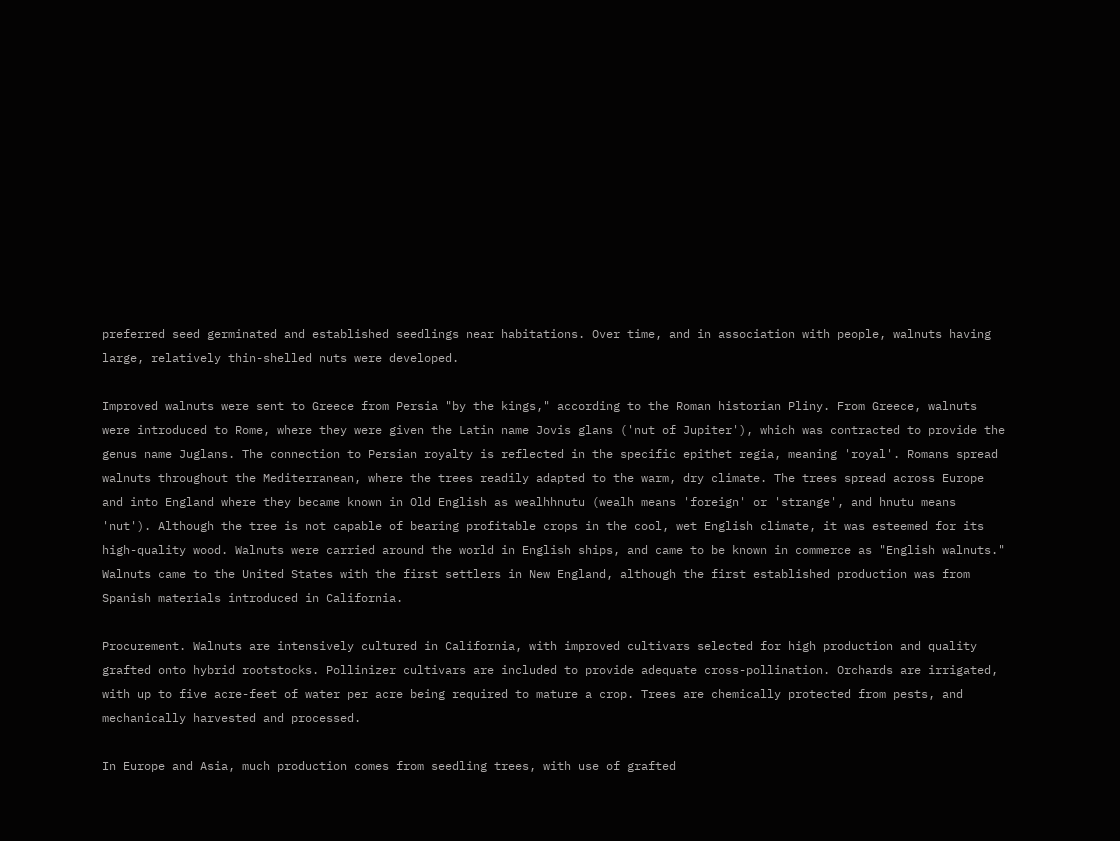preferred seed germinated and established seedlings near habitations. Over time, and in association with people, walnuts having large, relatively thin-shelled nuts were developed.

Improved walnuts were sent to Greece from Persia "by the kings," according to the Roman historian Pliny. From Greece, walnuts were introduced to Rome, where they were given the Latin name Jovis glans ('nut of Jupiter'), which was contracted to provide the genus name Juglans. The connection to Persian royalty is reflected in the specific epithet regia, meaning 'royal'. Romans spread walnuts throughout the Mediterranean, where the trees readily adapted to the warm, dry climate. The trees spread across Europe and into England where they became known in Old English as wealhhnutu (wealh means 'foreign' or 'strange', and hnutu means 'nut'). Although the tree is not capable of bearing profitable crops in the cool, wet English climate, it was esteemed for its high-quality wood. Walnuts were carried around the world in English ships, and came to be known in commerce as "English walnuts." Walnuts came to the United States with the first settlers in New England, although the first established production was from Spanish materials introduced in California.

Procurement. Walnuts are intensively cultured in California, with improved cultivars selected for high production and quality grafted onto hybrid rootstocks. Pollinizer cultivars are included to provide adequate cross-pollination. Orchards are irrigated, with up to five acre-feet of water per acre being required to mature a crop. Trees are chemically protected from pests, and mechanically harvested and processed.

In Europe and Asia, much production comes from seedling trees, with use of grafted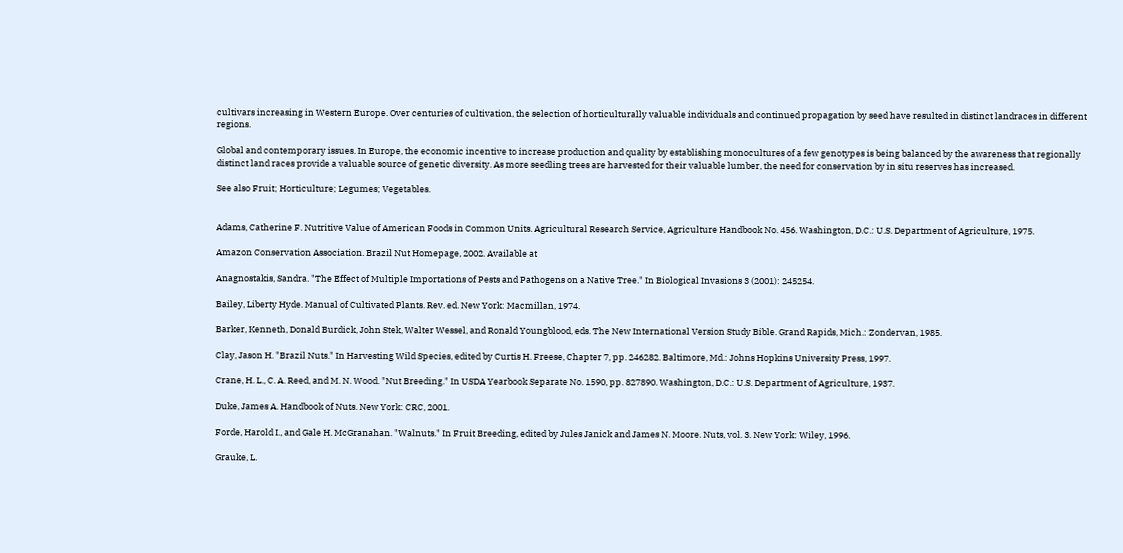cultivars increasing in Western Europe. Over centuries of cultivation, the selection of horticulturally valuable individuals and continued propagation by seed have resulted in distinct landraces in different regions.

Global and contemporary issues. In Europe, the economic incentive to increase production and quality by establishing monocultures of a few genotypes is being balanced by the awareness that regionally distinct land races provide a valuable source of genetic diversity. As more seedling trees are harvested for their valuable lumber, the need for conservation by in situ reserves has increased.

See also Fruit; Horticulture; Legumes; Vegetables.


Adams, Catherine F. Nutritive Value of American Foods in Common Units. Agricultural Research Service, Agriculture Handbook No. 456. Washington, D.C.: U.S. Department of Agriculture, 1975.

Amazon Conservation Association. Brazil Nut Homepage, 2002. Available at

Anagnostakis, Sandra. "The Effect of Multiple Importations of Pests and Pathogens on a Native Tree." In Biological Invasions 3 (2001): 245254.

Bailey, Liberty Hyde. Manual of Cultivated Plants. Rev. ed. New York: Macmillan, 1974.

Barker, Kenneth, Donald Burdick, John Stek, Walter Wessel, and Ronald Youngblood, eds. The New International Version Study Bible. Grand Rapids, Mich.: Zondervan, 1985.

Clay, Jason H. "Brazil Nuts." In Harvesting Wild Species, edited by Curtis H. Freese, Chapter 7, pp. 246282. Baltimore, Md.: Johns Hopkins University Press, 1997.

Crane, H. L., C. A. Reed, and M. N. Wood. "Nut Breeding." In USDA Yearbook Separate No. 1590, pp. 827890. Washington, D.C.: U.S. Department of Agriculture, 1937.

Duke, James A. Handbook of Nuts. New York: CRC, 2001.

Forde, Harold I., and Gale H. McGranahan. "Walnuts." In Fruit Breeding, edited by Jules Janick and James N. Moore. Nuts, vol. 3. New York: Wiley, 1996.

Grauke, L.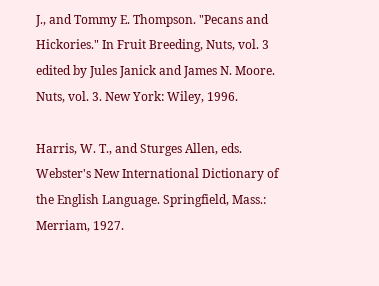J., and Tommy E. Thompson. "Pecans and Hickories." In Fruit Breeding, Nuts, vol. 3 edited by Jules Janick and James N. Moore. Nuts, vol. 3. New York: Wiley, 1996.

Harris, W. T., and Sturges Allen, eds. Webster's New International Dictionary of the English Language. Springfield, Mass.: Merriam, 1927.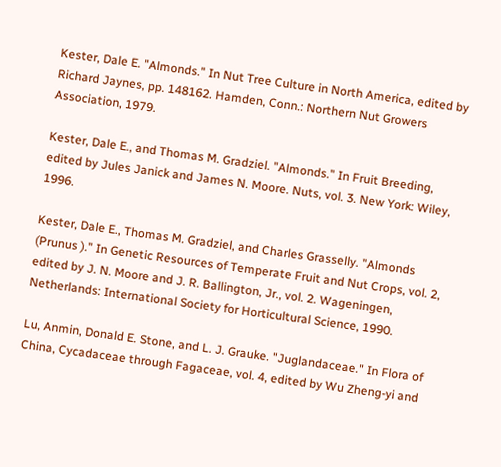Kester, Dale E. "Almonds." In Nut Tree Culture in North America, edited by Richard Jaynes, pp. 148162. Hamden, Conn.: Northern Nut Growers Association, 1979.

Kester, Dale E., and Thomas M. Gradziel. "Almonds." In Fruit Breeding, edited by Jules Janick and James N. Moore. Nuts, vol. 3. New York: Wiley, 1996.

Kester, Dale E., Thomas M. Gradziel, and Charles Grasselly. "Almonds (Prunus )." In Genetic Resources of Temperate Fruit and Nut Crops, vol. 2, edited by J. N. Moore and J. R. Ballington, Jr., vol. 2. Wageningen, Netherlands: International Society for Horticultural Science, 1990.

Lu, Anmin, Donald E. Stone, and L. J. Grauke. "Juglandaceae." In Flora of China, Cycadaceae through Fagaceae, vol. 4, edited by Wu Zheng-yi and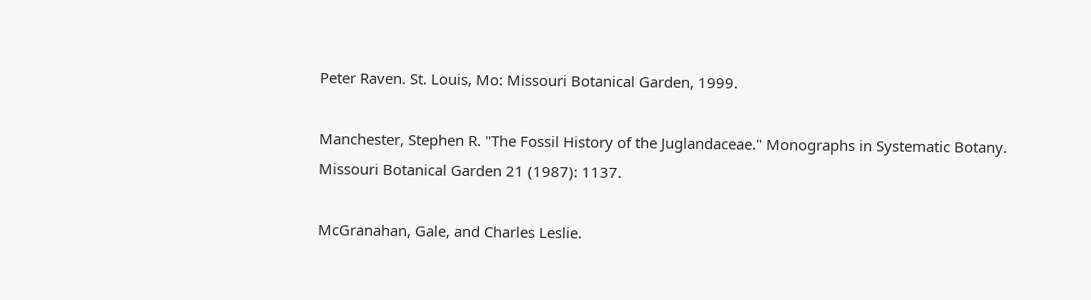Peter Raven. St. Louis, Mo: Missouri Botanical Garden, 1999.

Manchester, Stephen R. "The Fossil History of the Juglandaceae." Monographs in Systematic Botany. Missouri Botanical Garden 21 (1987): 1137.

McGranahan, Gale, and Charles Leslie.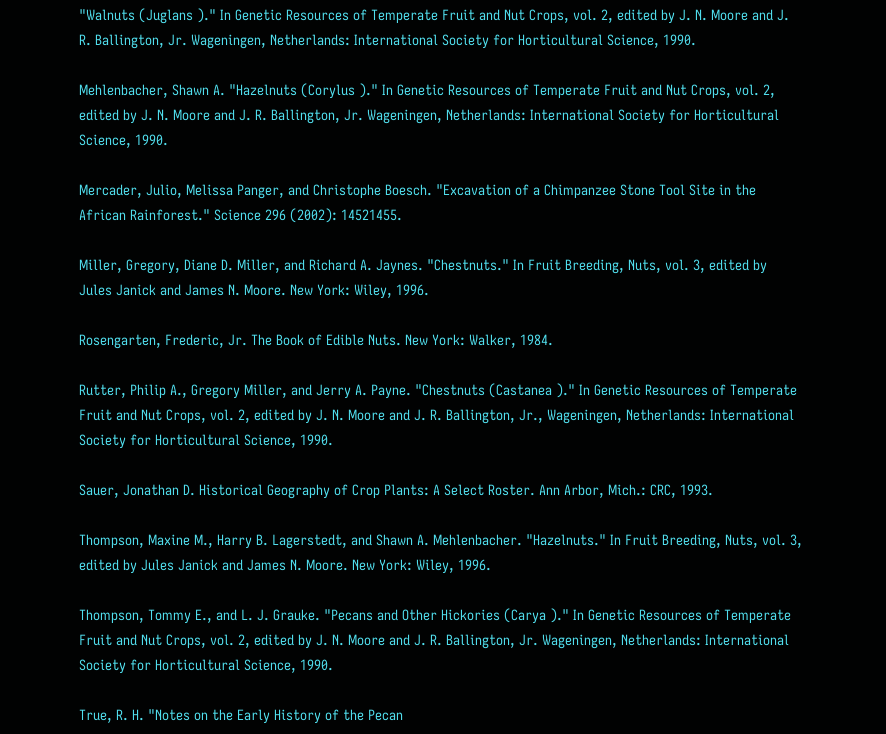"Walnuts (Juglans )." In Genetic Resources of Temperate Fruit and Nut Crops, vol. 2, edited by J. N. Moore and J. R. Ballington, Jr. Wageningen, Netherlands: International Society for Horticultural Science, 1990.

Mehlenbacher, Shawn A. "Hazelnuts (Corylus )." In Genetic Resources of Temperate Fruit and Nut Crops, vol. 2, edited by J. N. Moore and J. R. Ballington, Jr. Wageningen, Netherlands: International Society for Horticultural Science, 1990.

Mercader, Julio, Melissa Panger, and Christophe Boesch. "Excavation of a Chimpanzee Stone Tool Site in the African Rainforest." Science 296 (2002): 14521455.

Miller, Gregory, Diane D. Miller, and Richard A. Jaynes. "Chestnuts." In Fruit Breeding, Nuts, vol. 3, edited by Jules Janick and James N. Moore. New York: Wiley, 1996.

Rosengarten, Frederic, Jr. The Book of Edible Nuts. New York: Walker, 1984.

Rutter, Philip A., Gregory Miller, and Jerry A. Payne. "Chestnuts (Castanea )." In Genetic Resources of Temperate Fruit and Nut Crops, vol. 2, edited by J. N. Moore and J. R. Ballington, Jr., Wageningen, Netherlands: International Society for Horticultural Science, 1990.

Sauer, Jonathan D. Historical Geography of Crop Plants: A Select Roster. Ann Arbor, Mich.: CRC, 1993.

Thompson, Maxine M., Harry B. Lagerstedt, and Shawn A. Mehlenbacher. "Hazelnuts." In Fruit Breeding, Nuts, vol. 3, edited by Jules Janick and James N. Moore. New York: Wiley, 1996.

Thompson, Tommy E., and L. J. Grauke. "Pecans and Other Hickories (Carya )." In Genetic Resources of Temperate Fruit and Nut Crops, vol. 2, edited by J. N. Moore and J. R. Ballington, Jr. Wageningen, Netherlands: International Society for Horticultural Science, 1990.

True, R. H. "Notes on the Early History of the Pecan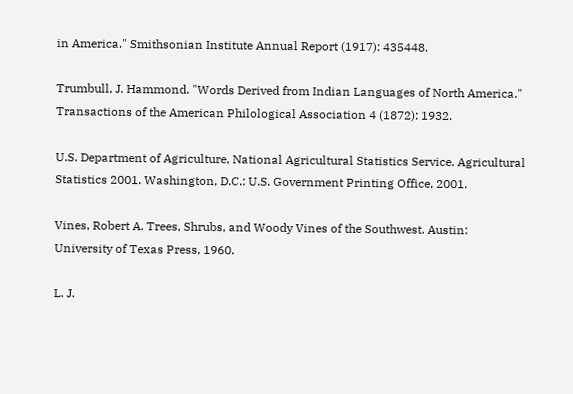in America." Smithsonian Institute Annual Report (1917): 435448.

Trumbull, J. Hammond. "Words Derived from Indian Languages of North America." Transactions of the American Philological Association 4 (1872): 1932.

U.S. Department of Agriculture, National Agricultural Statistics Service. Agricultural Statistics 2001. Washington, D.C.: U.S. Government Printing Office, 2001.

Vines, Robert A. Trees, Shrubs, and Woody Vines of the Southwest. Austin: University of Texas Press, 1960.

L. J.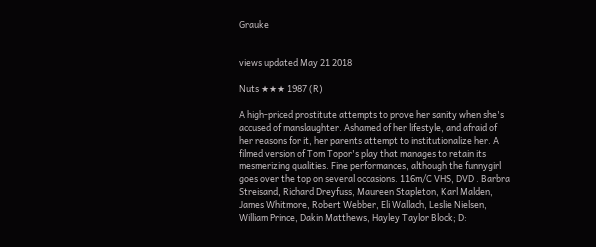Grauke


views updated May 21 2018

Nuts ★★★ 1987 (R)

A high-priced prostitute attempts to prove her sanity when she's accused of manslaughter. Ashamed of her lifestyle, and afraid of her reasons for it, her parents attempt to institutionalize her. A filmed version of Tom Topor's play that manages to retain its mesmerizing qualities. Fine performances, although the funnygirl goes over the top on several occasions. 116m/C VHS, DVD . Barbra Streisand, Richard Dreyfuss, Maureen Stapleton, Karl Malden, James Whitmore, Robert Webber, Eli Wallach, Leslie Nielsen, William Prince, Dakin Matthews, Hayley Taylor Block; D: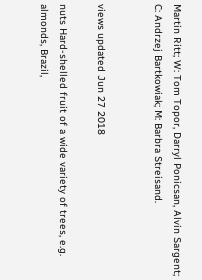Martin Ritt; W: Tom Topor, Darryl Ponicsan, Alvin Sargent; C: Andrzej Bartkowiak; M: Barbra Streisand.


views updated Jun 27 2018

nuts Hard‐shelled fruit of a wide variety of trees, e.g. almonds, Brazil,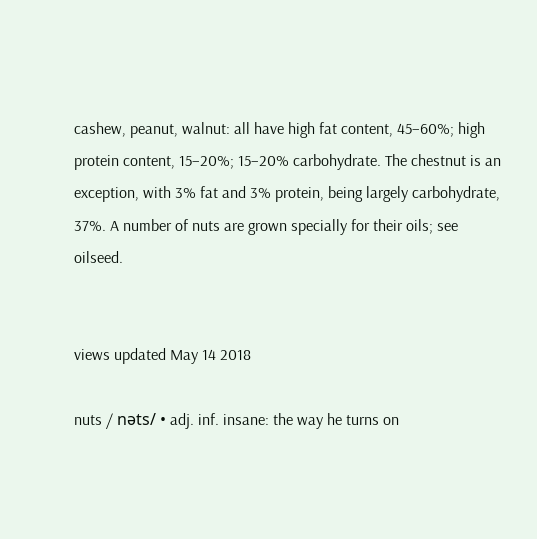cashew, peanut, walnut: all have high fat content, 45–60%; high protein content, 15–20%; 15–20% carbohydrate. The chestnut is an exception, with 3% fat and 3% protein, being largely carbohydrate, 37%. A number of nuts are grown specially for their oils; see oilseed.


views updated May 14 2018

nuts / nəts/ • adj. inf. insane: the way he turns on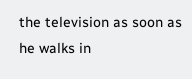the television as soon as he walks in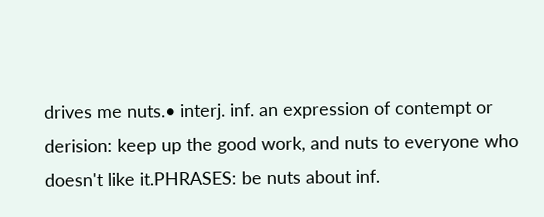drives me nuts.• interj. inf. an expression of contempt or derision: keep up the good work, and nuts to everyone who doesn't like it.PHRASES: be nuts about inf.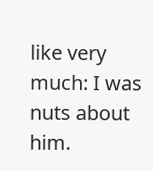like very much: I was nuts about him.